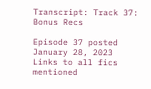Transcript: Track 37: Bonus Recs

Episode 37 posted January 28, 2023
Links to all fics mentioned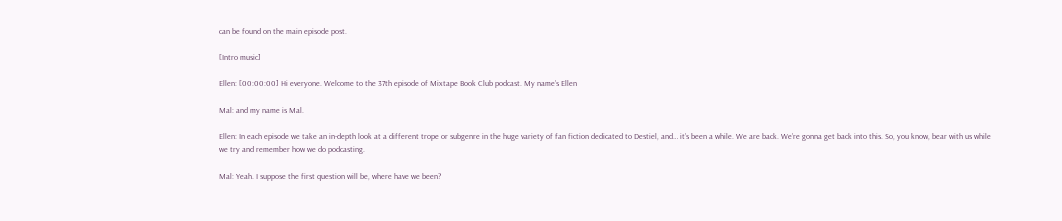can be found on the main episode post.

[Intro music]

Ellen: [00:00:00] Hi everyone. Welcome to the 37th episode of Mixtape Book Club podcast. My name’s Ellen

Mal: and my name is Mal.

Ellen: In each episode we take an in-depth look at a different trope or subgenre in the huge variety of fan fiction dedicated to Destiel, and… it’s been a while. We are back. We’re gonna get back into this. So, you know, bear with us while we try and remember how we do podcasting.

Mal: Yeah. I suppose the first question will be, where have we been?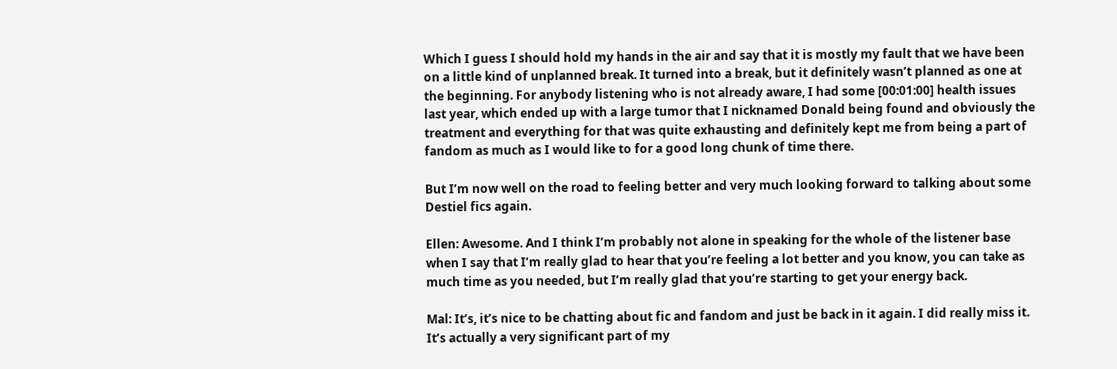Which I guess I should hold my hands in the air and say that it is mostly my fault that we have been on a little kind of unplanned break. It turned into a break, but it definitely wasn’t planned as one at the beginning. For anybody listening who is not already aware, I had some [00:01:00] health issues last year, which ended up with a large tumor that I nicknamed Donald being found and obviously the treatment and everything for that was quite exhausting and definitely kept me from being a part of fandom as much as I would like to for a good long chunk of time there.

But I’m now well on the road to feeling better and very much looking forward to talking about some Destiel fics again.

Ellen: Awesome. And I think I’m probably not alone in speaking for the whole of the listener base when I say that I’m really glad to hear that you’re feeling a lot better and you know, you can take as much time as you needed, but I’m really glad that you’re starting to get your energy back.

Mal: It’s, it’s nice to be chatting about fic and fandom and just be back in it again. I did really miss it. It’s actually a very significant part of my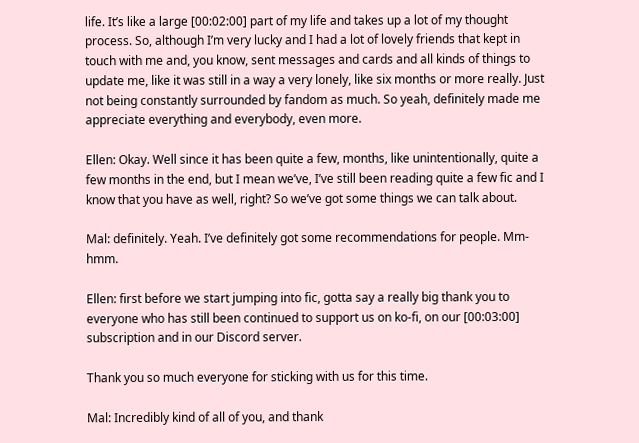life. It’s like a large [00:02:00] part of my life and takes up a lot of my thought process. So, although I’m very lucky and I had a lot of lovely friends that kept in touch with me and, you know, sent messages and cards and all kinds of things to update me, like it was still in a way a very lonely, like six months or more really. Just not being constantly surrounded by fandom as much. So yeah, definitely made me appreciate everything and everybody, even more.

Ellen: Okay. Well since it has been quite a few, months, like unintentionally, quite a few months in the end, but I mean we’ve, I’ve still been reading quite a few fic and I know that you have as well, right? So we’ve got some things we can talk about.

Mal: definitely. Yeah. I’ve definitely got some recommendations for people. Mm-hmm.

Ellen: first before we start jumping into fic, gotta say a really big thank you to everyone who has still been continued to support us on ko-fi, on our [00:03:00] subscription and in our Discord server.

Thank you so much everyone for sticking with us for this time.

Mal: Incredibly kind of all of you, and thank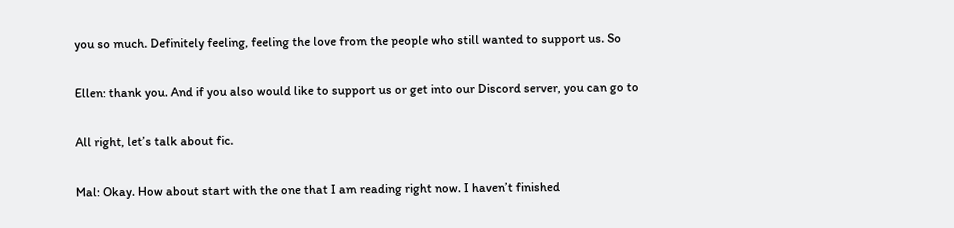you so much. Definitely feeling, feeling the love from the people who still wanted to support us. So

Ellen: thank you. And if you also would like to support us or get into our Discord server, you can go to

All right, let’s talk about fic.

Mal: Okay. How about start with the one that I am reading right now. I haven’t finished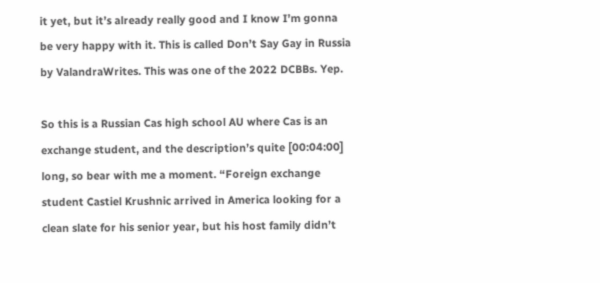it yet, but it’s already really good and I know I’m gonna be very happy with it. This is called Don’t Say Gay in Russia by ValandraWrites. This was one of the 2022 DCBBs. Yep.

So this is a Russian Cas high school AU where Cas is an exchange student, and the description’s quite [00:04:00] long, so bear with me a moment. “Foreign exchange student Castiel Krushnic arrived in America looking for a clean slate for his senior year, but his host family didn’t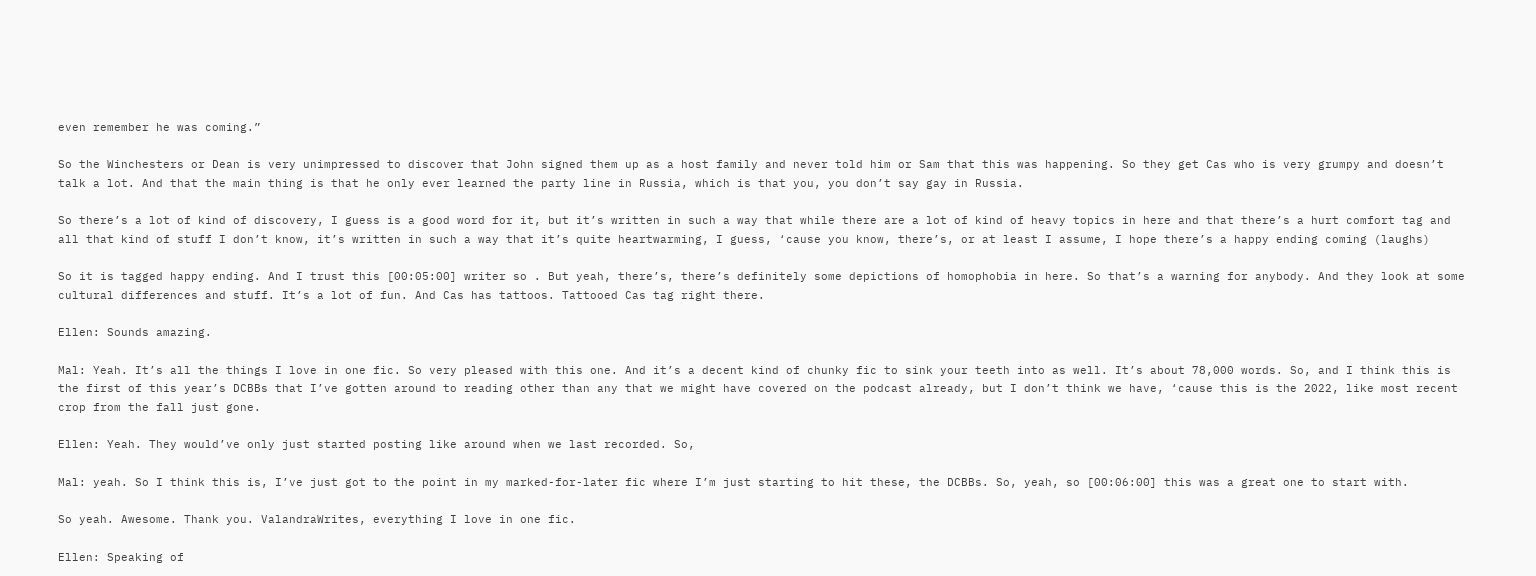even remember he was coming.”

So the Winchesters or Dean is very unimpressed to discover that John signed them up as a host family and never told him or Sam that this was happening. So they get Cas who is very grumpy and doesn’t talk a lot. And that the main thing is that he only ever learned the party line in Russia, which is that you, you don’t say gay in Russia.

So there’s a lot of kind of discovery, I guess is a good word for it, but it’s written in such a way that while there are a lot of kind of heavy topics in here and that there’s a hurt comfort tag and all that kind of stuff I don’t know, it’s written in such a way that it’s quite heartwarming, I guess, ‘cause you know, there’s, or at least I assume, I hope there’s a happy ending coming (laughs)

So it is tagged happy ending. And I trust this [00:05:00] writer so . But yeah, there’s, there’s definitely some depictions of homophobia in here. So that’s a warning for anybody. And they look at some cultural differences and stuff. It’s a lot of fun. And Cas has tattoos. Tattooed Cas tag right there.

Ellen: Sounds amazing.

Mal: Yeah. It’s all the things I love in one fic. So very pleased with this one. And it’s a decent kind of chunky fic to sink your teeth into as well. It’s about 78,000 words. So, and I think this is the first of this year’s DCBBs that I’ve gotten around to reading other than any that we might have covered on the podcast already, but I don’t think we have, ‘cause this is the 2022, like most recent crop from the fall just gone.

Ellen: Yeah. They would’ve only just started posting like around when we last recorded. So,

Mal: yeah. So I think this is, I’ve just got to the point in my marked-for-later fic where I’m just starting to hit these, the DCBBs. So, yeah, so [00:06:00] this was a great one to start with.

So yeah. Awesome. Thank you. ValandraWrites, everything I love in one fic.

Ellen: Speaking of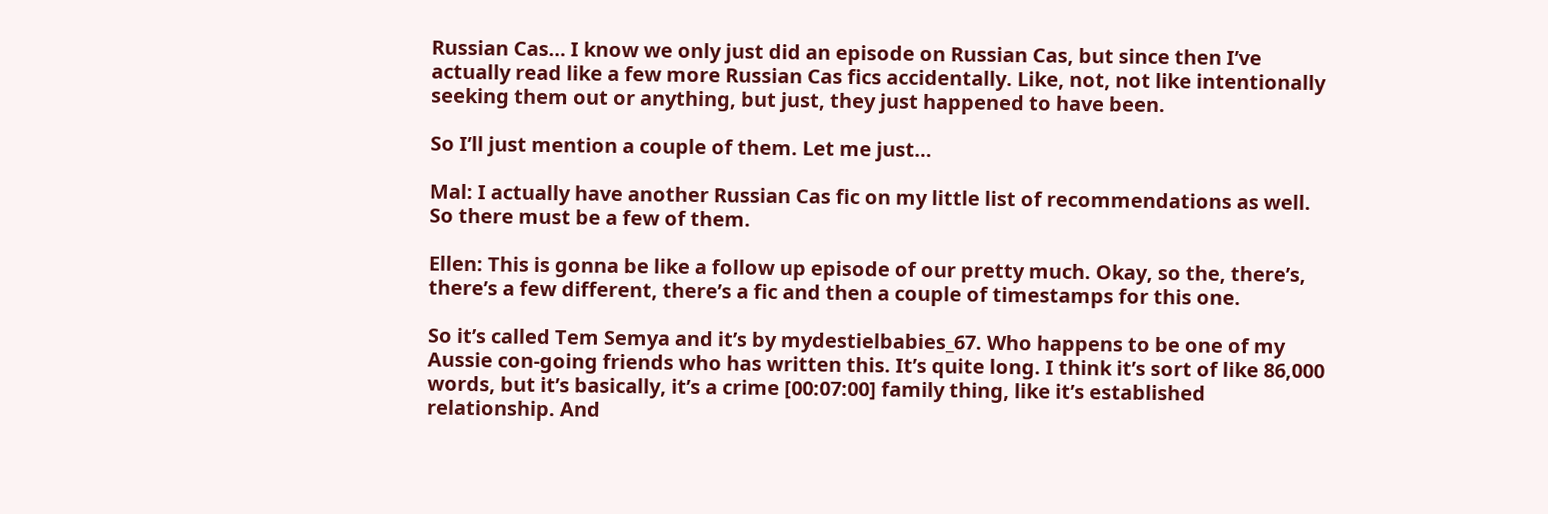Russian Cas… I know we only just did an episode on Russian Cas, but since then I’ve actually read like a few more Russian Cas fics accidentally. Like, not, not like intentionally seeking them out or anything, but just, they just happened to have been.

So I’ll just mention a couple of them. Let me just…

Mal: I actually have another Russian Cas fic on my little list of recommendations as well. So there must be a few of them.

Ellen: This is gonna be like a follow up episode of our pretty much. Okay, so the, there’s, there’s a few different, there’s a fic and then a couple of timestamps for this one.

So it’s called Tem Semya and it’s by mydestielbabies_67. Who happens to be one of my Aussie con-going friends who has written this. It’s quite long. I think it’s sort of like 86,000 words, but it’s basically, it’s a crime [00:07:00] family thing, like it’s established relationship. And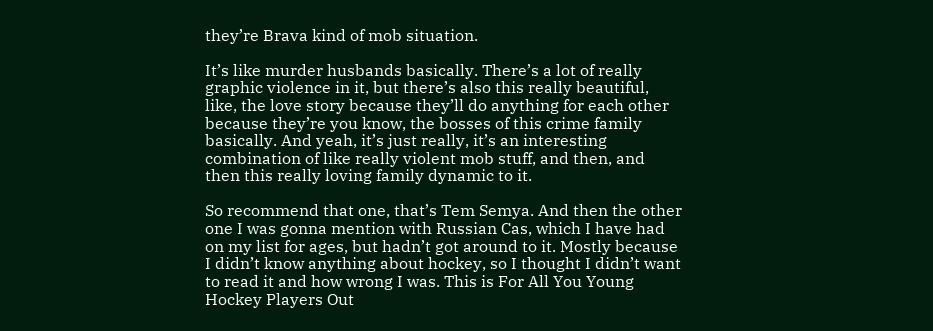they’re Brava kind of mob situation.

It’s like murder husbands basically. There’s a lot of really graphic violence in it, but there’s also this really beautiful, like, the love story because they’ll do anything for each other because they’re you know, the bosses of this crime family basically. And yeah, it’s just really, it’s an interesting combination of like really violent mob stuff, and then, and then this really loving family dynamic to it.

So recommend that one, that’s Tem Semya. And then the other one I was gonna mention with Russian Cas, which I have had on my list for ages, but hadn’t got around to it. Mostly because I didn’t know anything about hockey, so I thought I didn’t want to read it and how wrong I was. This is For All You Young Hockey Players Out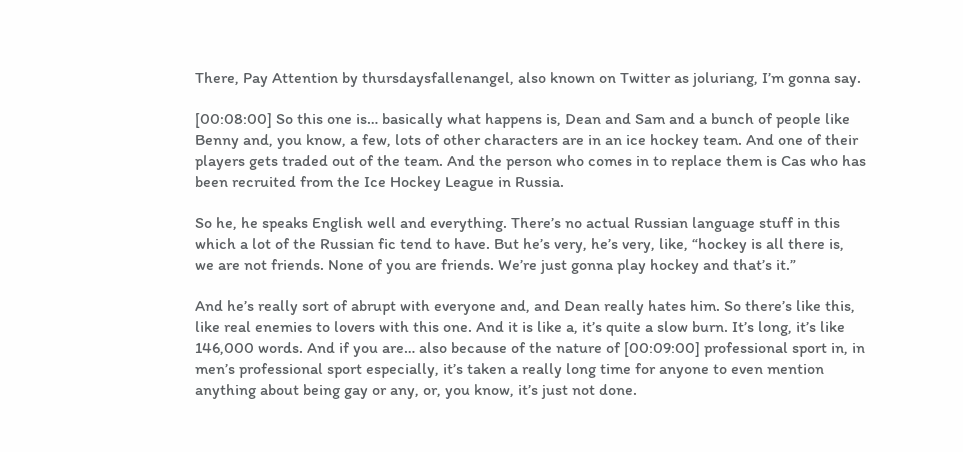There, Pay Attention by thursdaysfallenangel, also known on Twitter as joluriang, I’m gonna say.

[00:08:00] So this one is… basically what happens is, Dean and Sam and a bunch of people like Benny and, you know, a few, lots of other characters are in an ice hockey team. And one of their players gets traded out of the team. And the person who comes in to replace them is Cas who has been recruited from the Ice Hockey League in Russia.

So he, he speaks English well and everything. There’s no actual Russian language stuff in this which a lot of the Russian fic tend to have. But he’s very, he’s very, like, “hockey is all there is, we are not friends. None of you are friends. We’re just gonna play hockey and that’s it.”

And he’s really sort of abrupt with everyone and, and Dean really hates him. So there’s like this, like real enemies to lovers with this one. And it is like a, it’s quite a slow burn. It’s long, it’s like 146,000 words. And if you are… also because of the nature of [00:09:00] professional sport in, in men’s professional sport especially, it’s taken a really long time for anyone to even mention anything about being gay or any, or, you know, it’s just not done.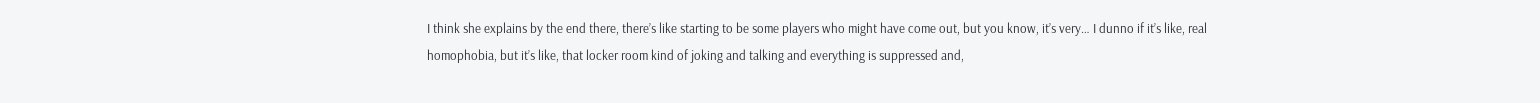I think she explains by the end there, there’s like starting to be some players who might have come out, but you know, it’s very… I dunno if it’s like, real homophobia, but it’s like, that locker room kind of joking and talking and everything is suppressed and,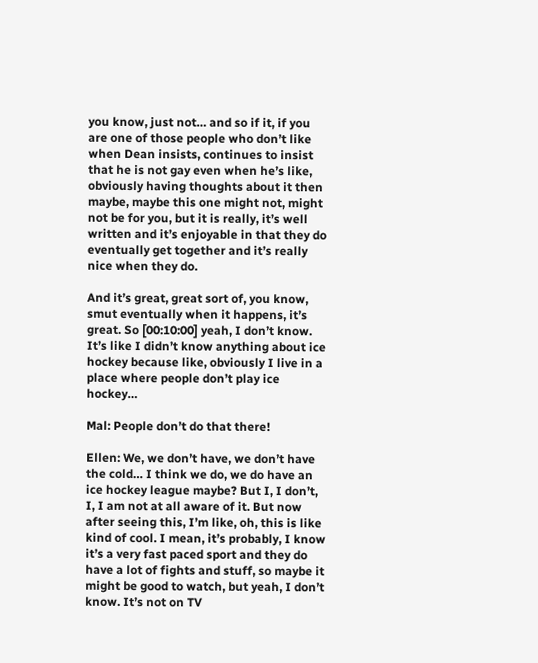you know, just not… and so if it, if you are one of those people who don’t like when Dean insists, continues to insist that he is not gay even when he’s like, obviously having thoughts about it then maybe, maybe this one might not, might not be for you, but it is really, it’s well written and it’s enjoyable in that they do eventually get together and it’s really nice when they do.

And it’s great, great sort of, you know, smut eventually when it happens, it’s great. So [00:10:00] yeah, I don’t know. It’s like I didn’t know anything about ice hockey because like, obviously I live in a place where people don’t play ice hockey…

Mal: People don’t do that there!

Ellen: We, we don’t have, we don’t have the cold… I think we do, we do have an ice hockey league maybe? But I, I don’t, I, I am not at all aware of it. But now after seeing this, I’m like, oh, this is like kind of cool. I mean, it’s probably, I know it’s a very fast paced sport and they do have a lot of fights and stuff, so maybe it might be good to watch, but yeah, I don’t know. It’s not on TV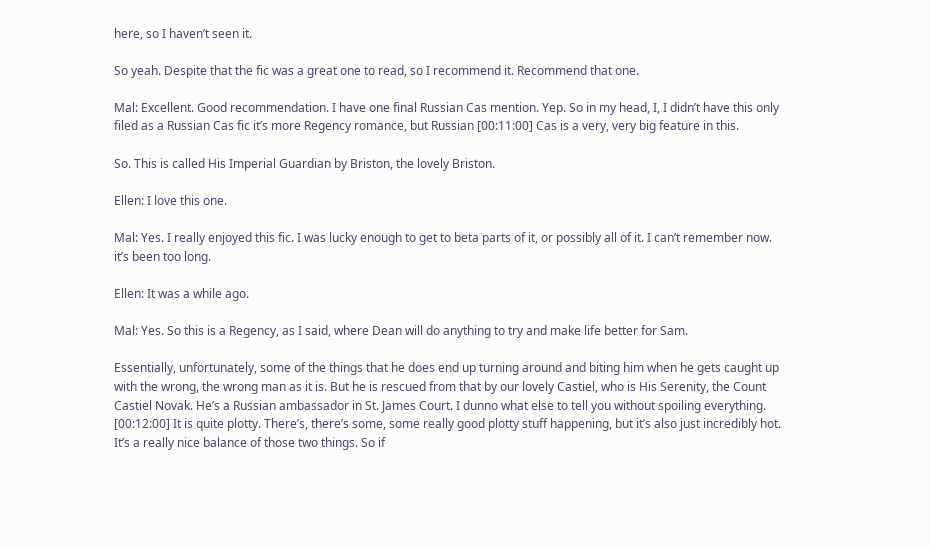here, so I haven’t seen it.

So yeah. Despite that the fic was a great one to read, so I recommend it. Recommend that one.

Mal: Excellent. Good recommendation. I have one final Russian Cas mention. Yep. So in my head, I, I didn’t have this only filed as a Russian Cas fic it’s more Regency romance, but Russian [00:11:00] Cas is a very, very big feature in this.

So. This is called His Imperial Guardian by Briston, the lovely Briston.

Ellen: I love this one.

Mal: Yes. I really enjoyed this fic. I was lucky enough to get to beta parts of it, or possibly all of it. I can’t remember now. it’s been too long.

Ellen: It was a while ago.

Mal: Yes. So this is a Regency, as I said, where Dean will do anything to try and make life better for Sam.

Essentially, unfortunately, some of the things that he does end up turning around and biting him when he gets caught up with the wrong, the wrong man as it is. But he is rescued from that by our lovely Castiel, who is His Serenity, the Count Castiel Novak. He’s a Russian ambassador in St. James Court. I dunno what else to tell you without spoiling everything. [00:12:00] It is quite plotty. There’s, there’s some, some really good plotty stuff happening, but it’s also just incredibly hot. It’s a really nice balance of those two things. So if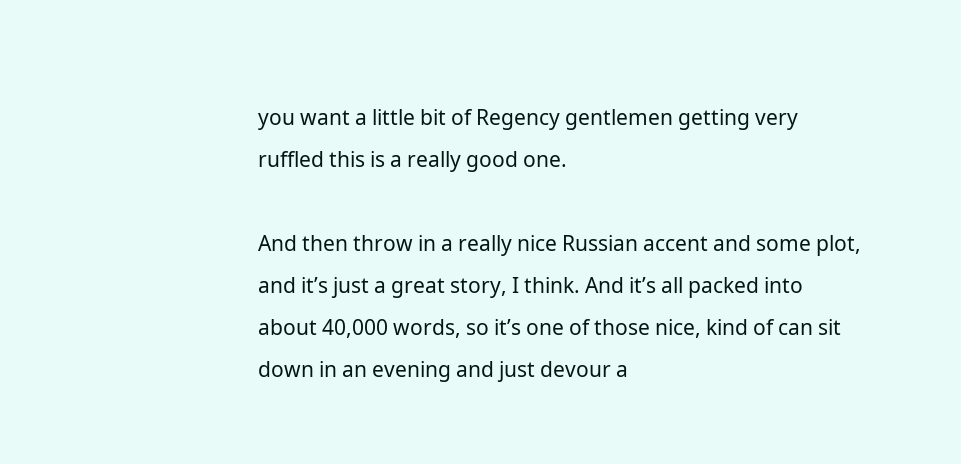you want a little bit of Regency gentlemen getting very ruffled this is a really good one.

And then throw in a really nice Russian accent and some plot, and it’s just a great story, I think. And it’s all packed into about 40,000 words, so it’s one of those nice, kind of can sit down in an evening and just devour a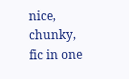nice, chunky, fic in one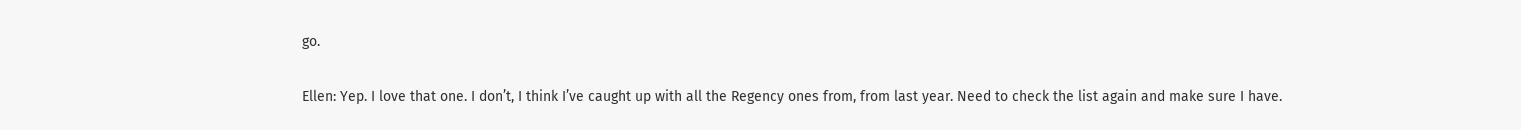go.

Ellen: Yep. I love that one. I don’t, I think I’ve caught up with all the Regency ones from, from last year. Need to check the list again and make sure I have.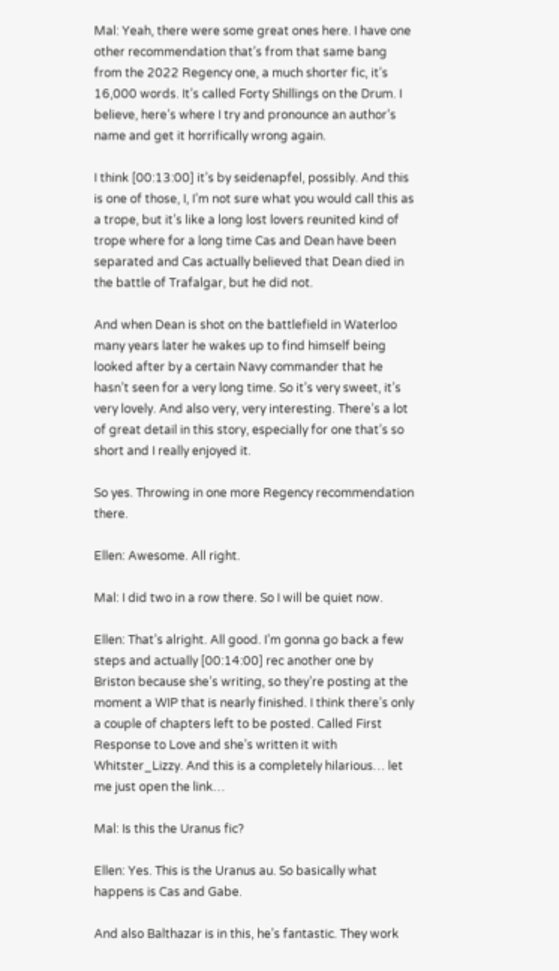Mal: Yeah, there were some great ones here. I have one other recommendation that’s from that same bang from the 2022 Regency one, a much shorter fic, it’s 16,000 words. It’s called Forty Shillings on the Drum. I believe, here’s where I try and pronounce an author’s name and get it horrifically wrong again.

I think [00:13:00] it’s by seidenapfel, possibly. And this is one of those, I, I’m not sure what you would call this as a trope, but it’s like a long lost lovers reunited kind of trope where for a long time Cas and Dean have been separated and Cas actually believed that Dean died in the battle of Trafalgar, but he did not.

And when Dean is shot on the battlefield in Waterloo many years later he wakes up to find himself being looked after by a certain Navy commander that he hasn’t seen for a very long time. So it’s very sweet, it’s very lovely. And also very, very interesting. There’s a lot of great detail in this story, especially for one that’s so short and I really enjoyed it.

So yes. Throwing in one more Regency recommendation there.

Ellen: Awesome. All right.

Mal: I did two in a row there. So I will be quiet now.

Ellen: That’s alright. All good. I’m gonna go back a few steps and actually [00:14:00] rec another one by Briston because she’s writing, so they’re posting at the moment a WIP that is nearly finished. I think there’s only a couple of chapters left to be posted. Called First Response to Love and she’s written it with Whitster_Lizzy. And this is a completely hilarious… let me just open the link…

Mal: Is this the Uranus fic?

Ellen: Yes. This is the Uranus au. So basically what happens is Cas and Gabe.

And also Balthazar is in this, he’s fantastic. They work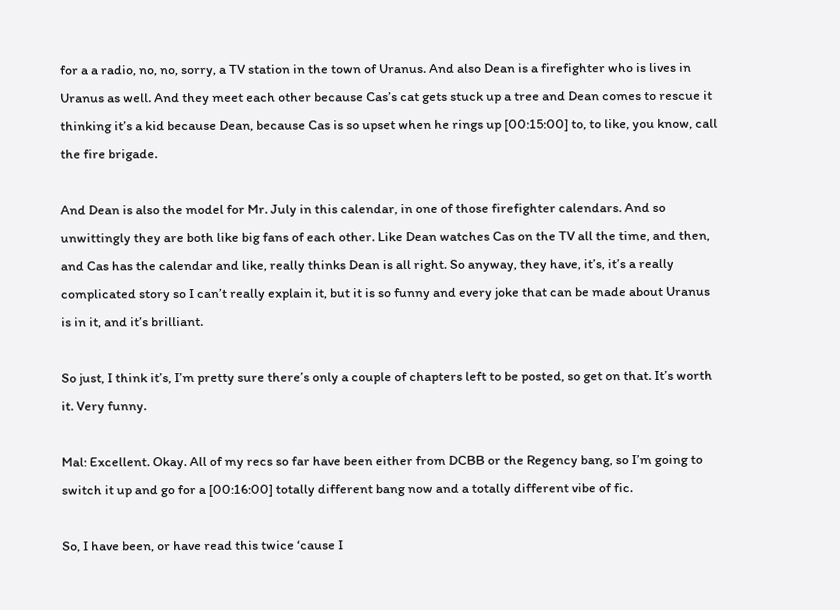for a a radio, no, no, sorry, a TV station in the town of Uranus. And also Dean is a firefighter who is lives in Uranus as well. And they meet each other because Cas’s cat gets stuck up a tree and Dean comes to rescue it thinking it’s a kid because Dean, because Cas is so upset when he rings up [00:15:00] to, to like, you know, call the fire brigade.

And Dean is also the model for Mr. July in this calendar, in one of those firefighter calendars. And so unwittingly they are both like big fans of each other. Like Dean watches Cas on the TV all the time, and then, and Cas has the calendar and like, really thinks Dean is all right. So anyway, they have, it’s, it’s a really complicated story so I can’t really explain it, but it is so funny and every joke that can be made about Uranus is in it, and it’s brilliant.

So just, I think it’s, I’m pretty sure there’s only a couple of chapters left to be posted, so get on that. It’s worth it. Very funny.

Mal: Excellent. Okay. All of my recs so far have been either from DCBB or the Regency bang, so I’m going to switch it up and go for a [00:16:00] totally different bang now and a totally different vibe of fic.

So, I have been, or have read this twice ‘cause I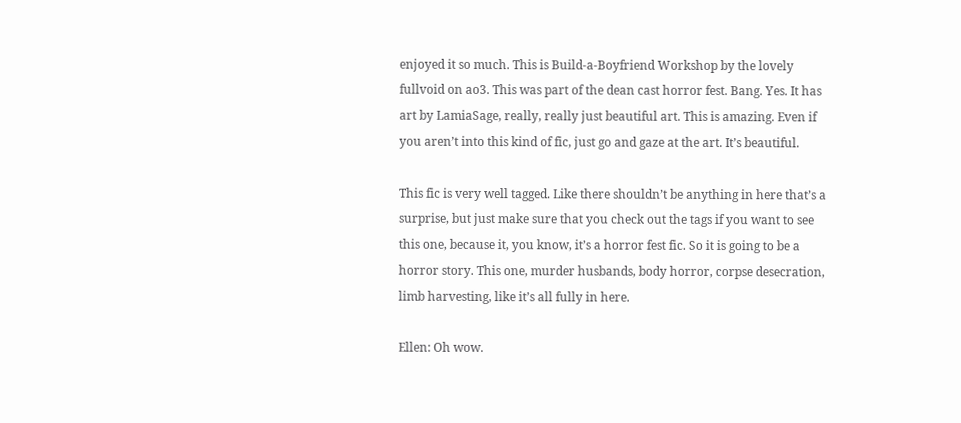enjoyed it so much. This is Build-a-Boyfriend Workshop by the lovely fullvoid on ao3. This was part of the dean cast horror fest. Bang. Yes. It has art by LamiaSage, really, really just beautiful art. This is amazing. Even if you aren’t into this kind of fic, just go and gaze at the art. It’s beautiful.

This fic is very well tagged. Like there shouldn’t be anything in here that’s a surprise, but just make sure that you check out the tags if you want to see this one, because it, you know, it’s a horror fest fic. So it is going to be a horror story. This one, murder husbands, body horror, corpse desecration, limb harvesting, like it’s all fully in here.

Ellen: Oh wow.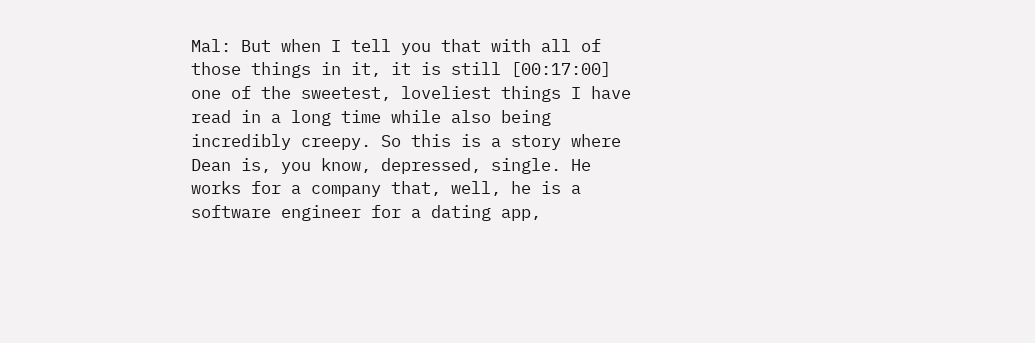Mal: But when I tell you that with all of those things in it, it is still [00:17:00] one of the sweetest, loveliest things I have read in a long time while also being incredibly creepy. So this is a story where Dean is, you know, depressed, single. He works for a company that, well, he is a software engineer for a dating app,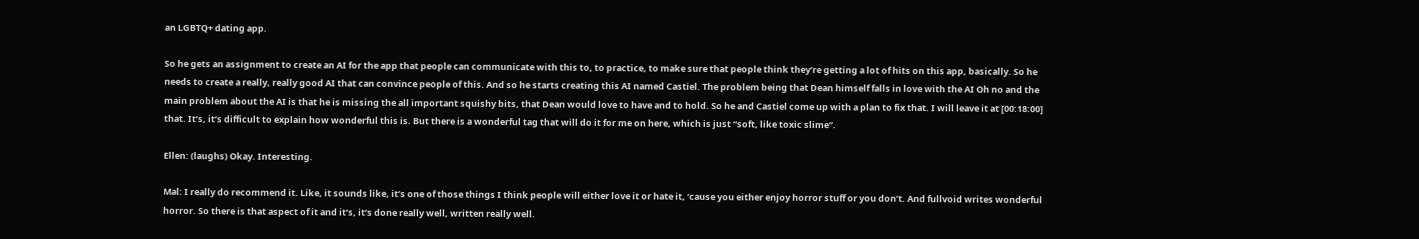an LGBTQ+ dating app.

So he gets an assignment to create an AI for the app that people can communicate with this to, to practice, to make sure that people think they’re getting a lot of hits on this app, basically. So he needs to create a really, really good AI that can convince people of this. And so he starts creating this AI named Castiel. The problem being that Dean himself falls in love with the AI Oh no and the main problem about the AI is that he is missing the all important squishy bits, that Dean would love to have and to hold. So he and Castiel come up with a plan to fix that. I will leave it at [00:18:00] that. It’s, it’s difficult to explain how wonderful this is. But there is a wonderful tag that will do it for me on here, which is just “soft, like toxic slime”.

Ellen: (laughs) Okay. Interesting.

Mal: I really do recommend it. Like, it sounds like, it’s one of those things I think people will either love it or hate it, ‘cause you either enjoy horror stuff or you don’t. And fullvoid writes wonderful horror. So there is that aspect of it and it’s, it’s done really well, written really well.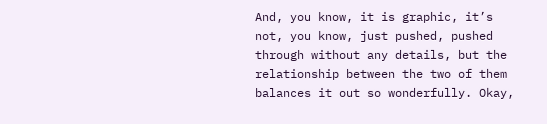And, you know, it is graphic, it’s not, you know, just pushed, pushed through without any details, but the relationship between the two of them balances it out so wonderfully. Okay,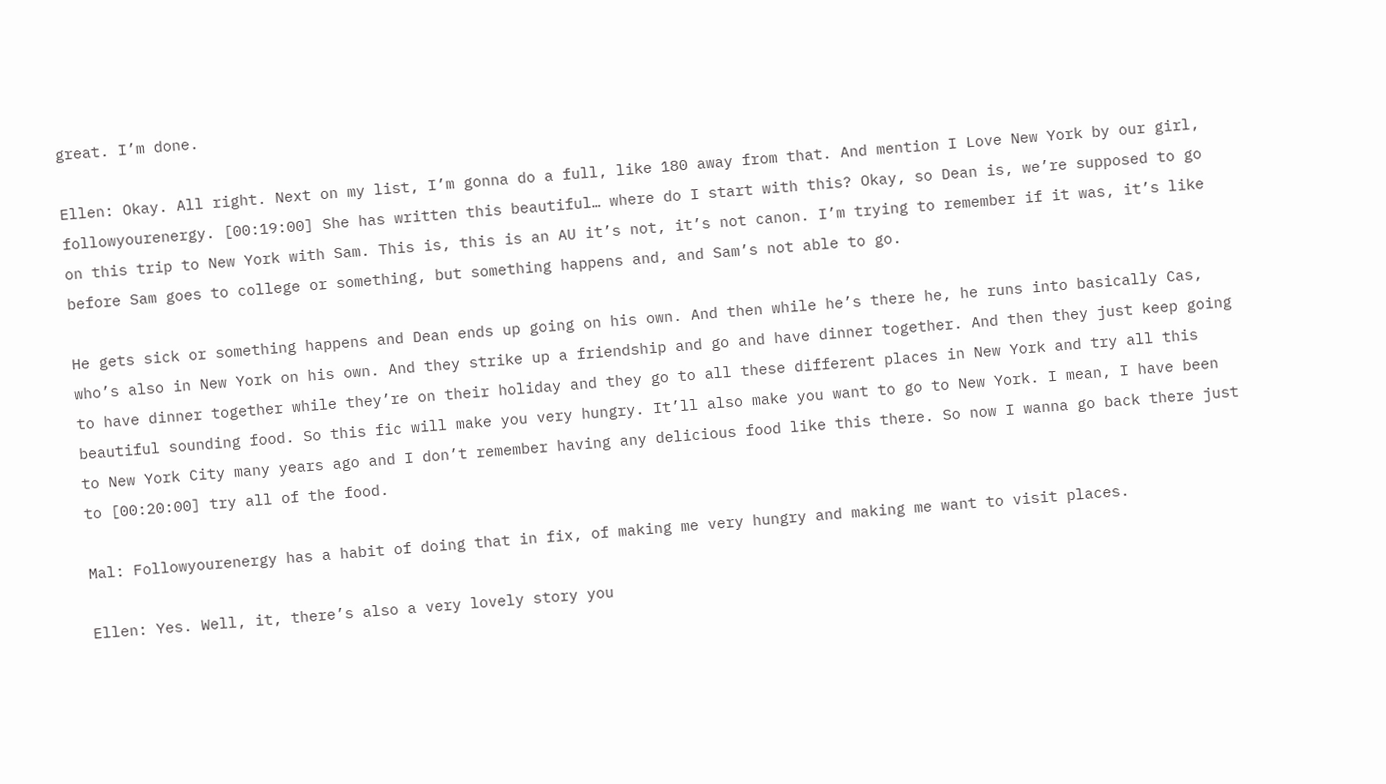great. I’m done.

Ellen: Okay. All right. Next on my list, I’m gonna do a full, like 180 away from that. And mention I Love New York by our girl, followyourenergy. [00:19:00] She has written this beautiful… where do I start with this? Okay, so Dean is, we’re supposed to go on this trip to New York with Sam. This is, this is an AU it’s not, it’s not canon. I’m trying to remember if it was, it’s like before Sam goes to college or something, but something happens and, and Sam’s not able to go.

He gets sick or something happens and Dean ends up going on his own. And then while he’s there he, he runs into basically Cas, who’s also in New York on his own. And they strike up a friendship and go and have dinner together. And then they just keep going to have dinner together while they’re on their holiday and they go to all these different places in New York and try all this beautiful sounding food. So this fic will make you very hungry. It’ll also make you want to go to New York. I mean, I have been to New York City many years ago and I don’t remember having any delicious food like this there. So now I wanna go back there just to [00:20:00] try all of the food.

Mal: Followyourenergy has a habit of doing that in fix, of making me very hungry and making me want to visit places.

Ellen: Yes. Well, it, there’s also a very lovely story you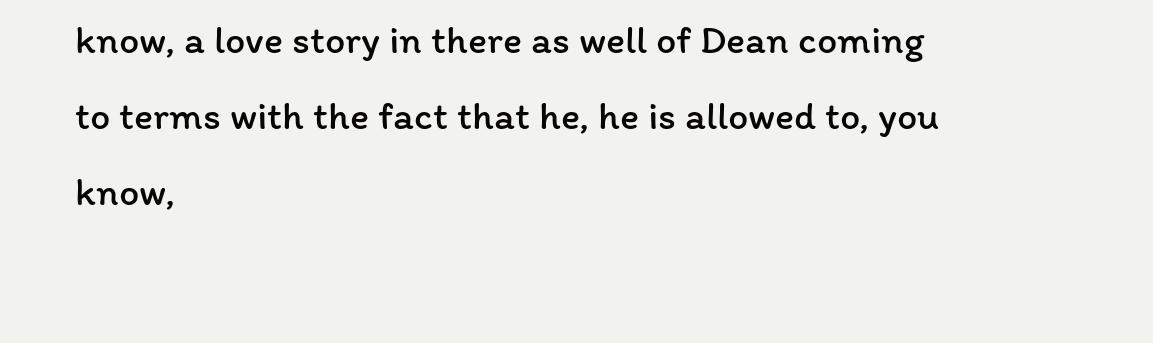know, a love story in there as well of Dean coming to terms with the fact that he, he is allowed to, you know,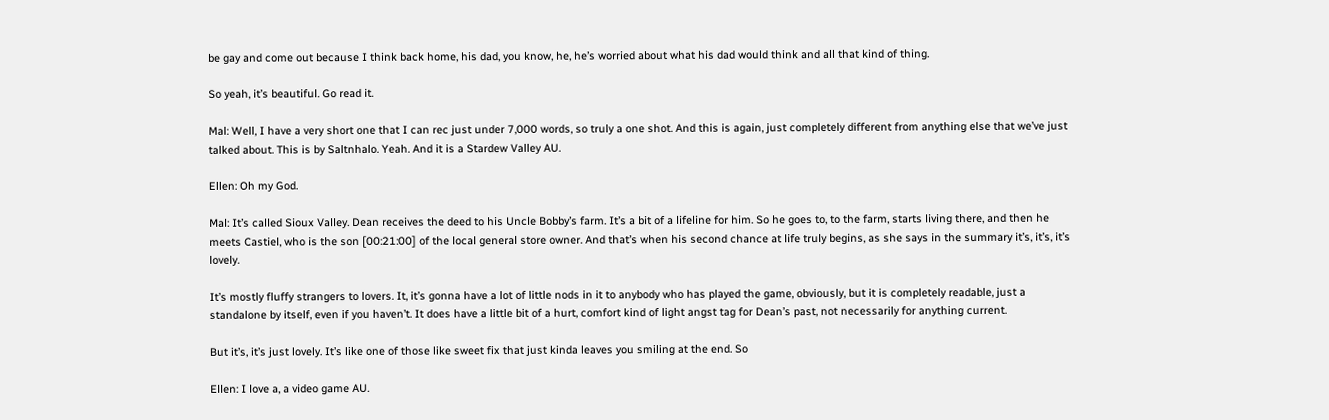be gay and come out because I think back home, his dad, you know, he, he’s worried about what his dad would think and all that kind of thing.

So yeah, it’s beautiful. Go read it.

Mal: Well, I have a very short one that I can rec just under 7,000 words, so truly a one shot. And this is again, just completely different from anything else that we’ve just talked about. This is by Saltnhalo. Yeah. And it is a Stardew Valley AU.

Ellen: Oh my God.

Mal: It’s called Sioux Valley. Dean receives the deed to his Uncle Bobby’s farm. It’s a bit of a lifeline for him. So he goes to, to the farm, starts living there, and then he meets Castiel, who is the son [00:21:00] of the local general store owner. And that’s when his second chance at life truly begins, as she says in the summary it’s, it’s, it’s lovely.

It’s mostly fluffy strangers to lovers. It, it’s gonna have a lot of little nods in it to anybody who has played the game, obviously, but it is completely readable, just a standalone by itself, even if you haven’t. It does have a little bit of a hurt, comfort kind of light angst tag for Dean’s past, not necessarily for anything current.

But it’s, it’s just lovely. It’s like one of those like sweet fix that just kinda leaves you smiling at the end. So

Ellen: I love a, a video game AU.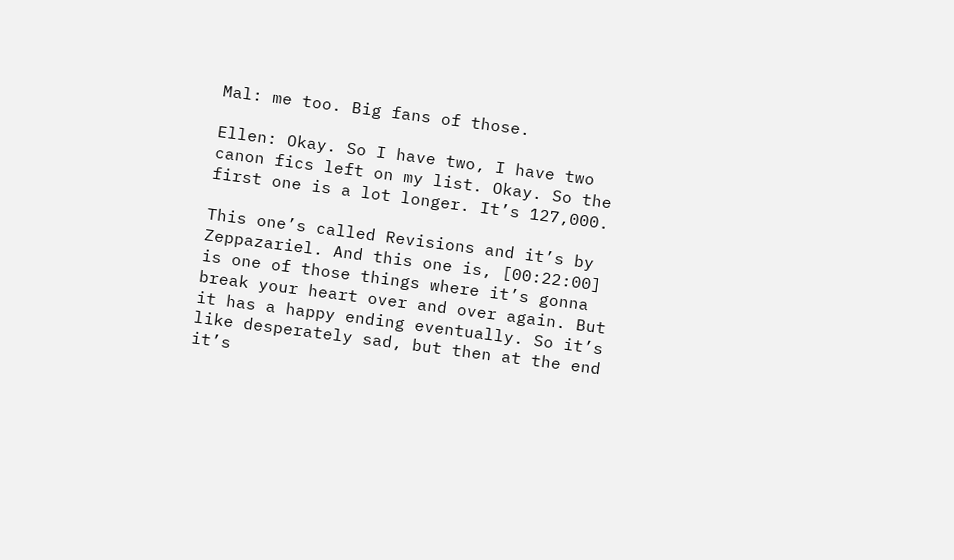Mal: me too. Big fans of those.

Ellen: Okay. So I have two, I have two canon fics left on my list. Okay. So the first one is a lot longer. It’s 127,000.

This one’s called Revisions and it’s by Zeppazariel. And this one is, [00:22:00] is one of those things where it’s gonna break your heart over and over again. But it has a happy ending eventually. So it’s like desperately sad, but then at the end it’s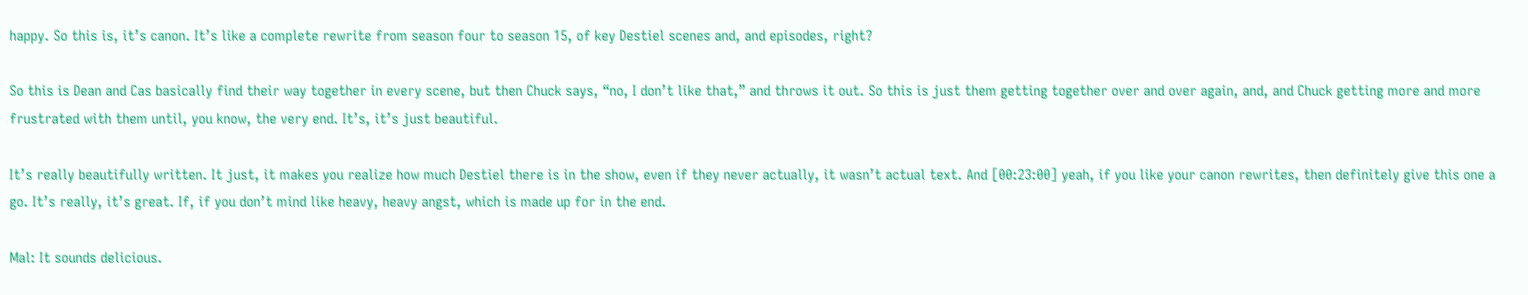happy. So this is, it’s canon. It’s like a complete rewrite from season four to season 15, of key Destiel scenes and, and episodes, right?

So this is Dean and Cas basically find their way together in every scene, but then Chuck says, “no, I don’t like that,” and throws it out. So this is just them getting together over and over again, and, and Chuck getting more and more frustrated with them until, you know, the very end. It’s, it’s just beautiful.

It’s really beautifully written. It just, it makes you realize how much Destiel there is in the show, even if they never actually, it wasn’t actual text. And [00:23:00] yeah, if you like your canon rewrites, then definitely give this one a go. It’s really, it’s great. If, if you don’t mind like heavy, heavy angst, which is made up for in the end.

Mal: It sounds delicious.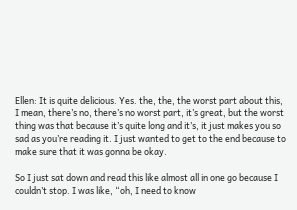Ellen: It is quite delicious. Yes. the, the, the worst part about this, I mean, there’s no, there’s no worst part, it’s great, but the worst thing was that because it’s quite long and it’s, it just makes you so sad as you’re reading it. I just wanted to get to the end because to make sure that it was gonna be okay.

So I just sat down and read this like almost all in one go because I couldn’t stop. I was like, “oh, I need to know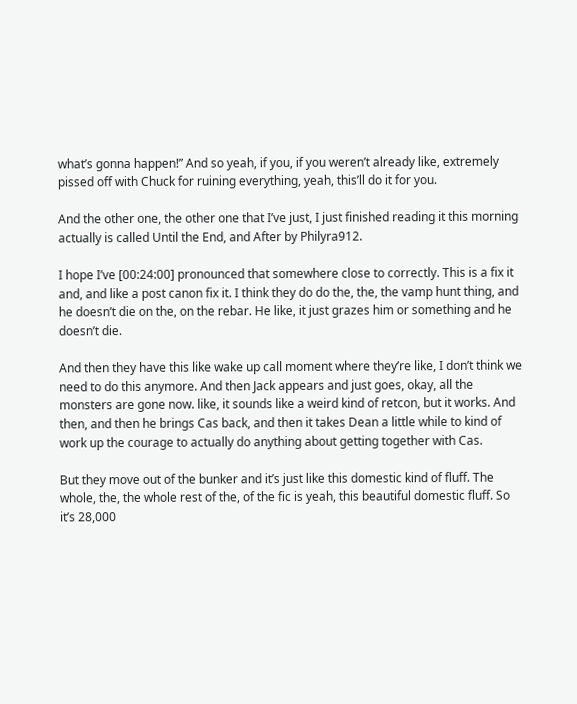what’s gonna happen!” And so yeah, if you, if you weren’t already like, extremely pissed off with Chuck for ruining everything, yeah, this’ll do it for you.

And the other one, the other one that I’ve just, I just finished reading it this morning actually is called Until the End, and After by Philyra912.

I hope I’ve [00:24:00] pronounced that somewhere close to correctly. This is a fix it and, and like a post canon fix it. I think they do do the, the, the vamp hunt thing, and he doesn’t die on the, on the rebar. He like, it just grazes him or something and he doesn’t die.

And then they have this like wake up call moment where they’re like, I don’t think we need to do this anymore. And then Jack appears and just goes, okay, all the monsters are gone now. like, it sounds like a weird kind of retcon, but it works. And then, and then he brings Cas back, and then it takes Dean a little while to kind of work up the courage to actually do anything about getting together with Cas.

But they move out of the bunker and it’s just like this domestic kind of fluff. The whole, the, the whole rest of the, of the fic is yeah, this beautiful domestic fluff. So it’s 28,000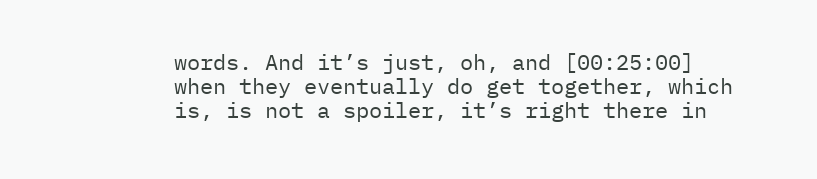words. And it’s just, oh, and [00:25:00] when they eventually do get together, which is, is not a spoiler, it’s right there in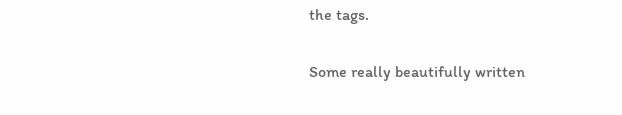the tags.

Some really beautifully written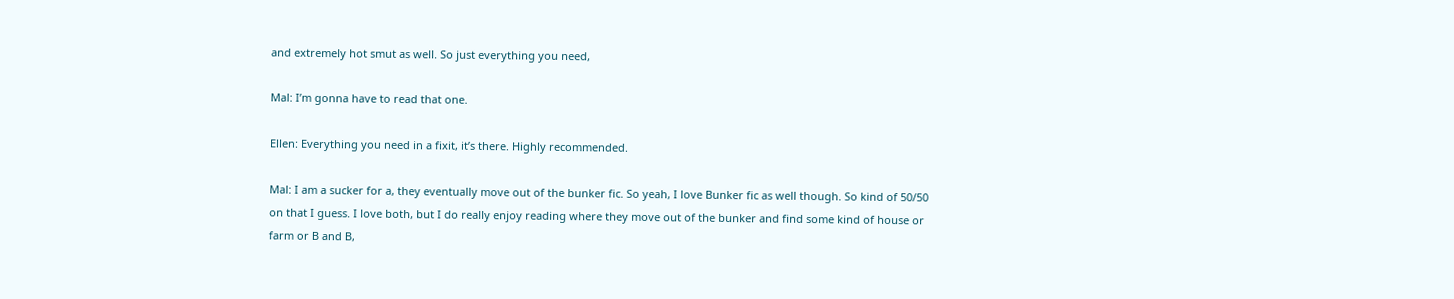and extremely hot smut as well. So just everything you need,

Mal: I’m gonna have to read that one.

Ellen: Everything you need in a fixit, it’s there. Highly recommended.

Mal: I am a sucker for a, they eventually move out of the bunker fic. So yeah, I love Bunker fic as well though. So kind of 50/50 on that I guess. I love both, but I do really enjoy reading where they move out of the bunker and find some kind of house or farm or B and B,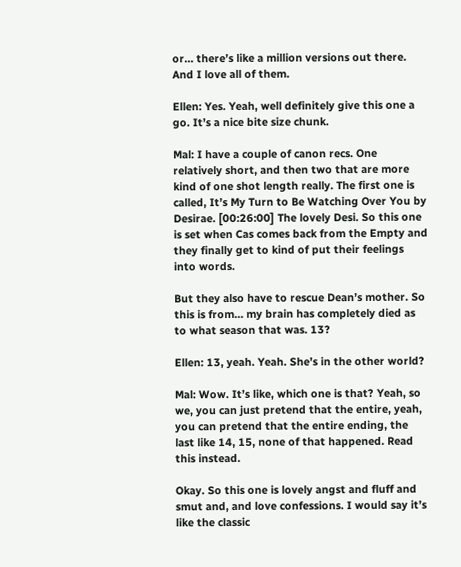or… there’s like a million versions out there. And I love all of them.

Ellen: Yes. Yeah, well definitely give this one a go. It’s a nice bite size chunk.

Mal: I have a couple of canon recs. One relatively short, and then two that are more kind of one shot length really. The first one is called, It’s My Turn to Be Watching Over You by Desirae. [00:26:00] The lovely Desi. So this one is set when Cas comes back from the Empty and they finally get to kind of put their feelings into words.

But they also have to rescue Dean’s mother. So this is from… my brain has completely died as to what season that was. 13?

Ellen: 13, yeah. Yeah. She’s in the other world?

Mal: Wow. It’s like, which one is that? Yeah, so we, you can just pretend that the entire, yeah, you can pretend that the entire ending, the last like 14, 15, none of that happened. Read this instead.

Okay. So this one is lovely angst and fluff and smut and, and love confessions. I would say it’s like the classic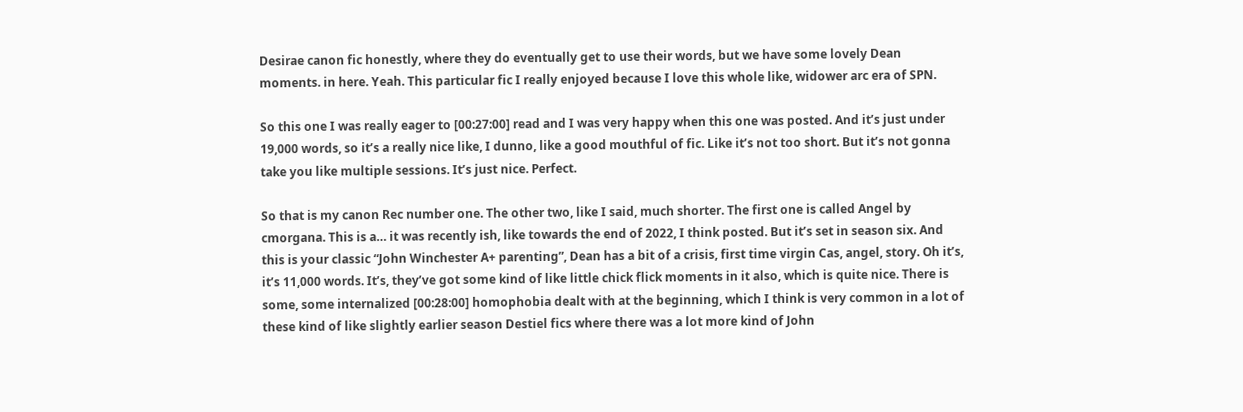Desirae canon fic honestly, where they do eventually get to use their words, but we have some lovely Dean moments. in here. Yeah. This particular fic I really enjoyed because I love this whole like, widower arc era of SPN.

So this one I was really eager to [00:27:00] read and I was very happy when this one was posted. And it’s just under 19,000 words, so it’s a really nice like, I dunno, like a good mouthful of fic. Like it’s not too short. But it’s not gonna take you like multiple sessions. It’s just nice. Perfect.

So that is my canon Rec number one. The other two, like I said, much shorter. The first one is called Angel by cmorgana. This is a… it was recently ish, like towards the end of 2022, I think posted. But it’s set in season six. And this is your classic “John Winchester A+ parenting”, Dean has a bit of a crisis, first time virgin Cas, angel, story. Oh it’s, it’s 11,000 words. It’s, they’ve got some kind of like little chick flick moments in it also, which is quite nice. There is some, some internalized [00:28:00] homophobia dealt with at the beginning, which I think is very common in a lot of these kind of like slightly earlier season Destiel fics where there was a lot more kind of John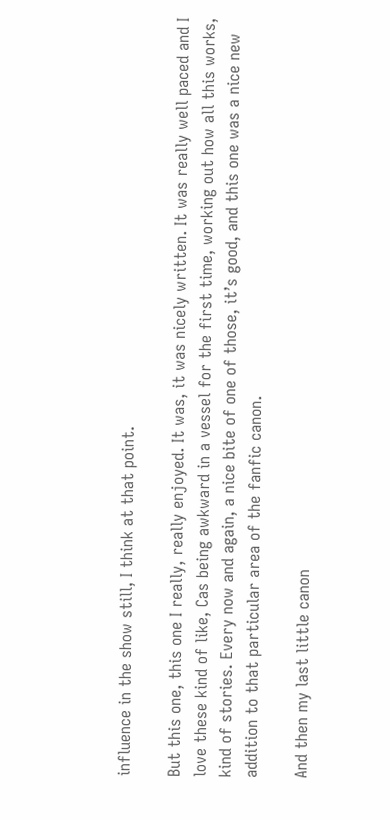influence in the show still, I think at that point.

But this one, this one I really, really enjoyed. It was, it was nicely written. It was really well paced and I love these kind of like, Cas being awkward in a vessel for the first time, working out how all this works, kind of stories. Every now and again, a nice bite of one of those, it’s good, and this one was a nice new addition to that particular area of the fanfic canon.

And then my last little canon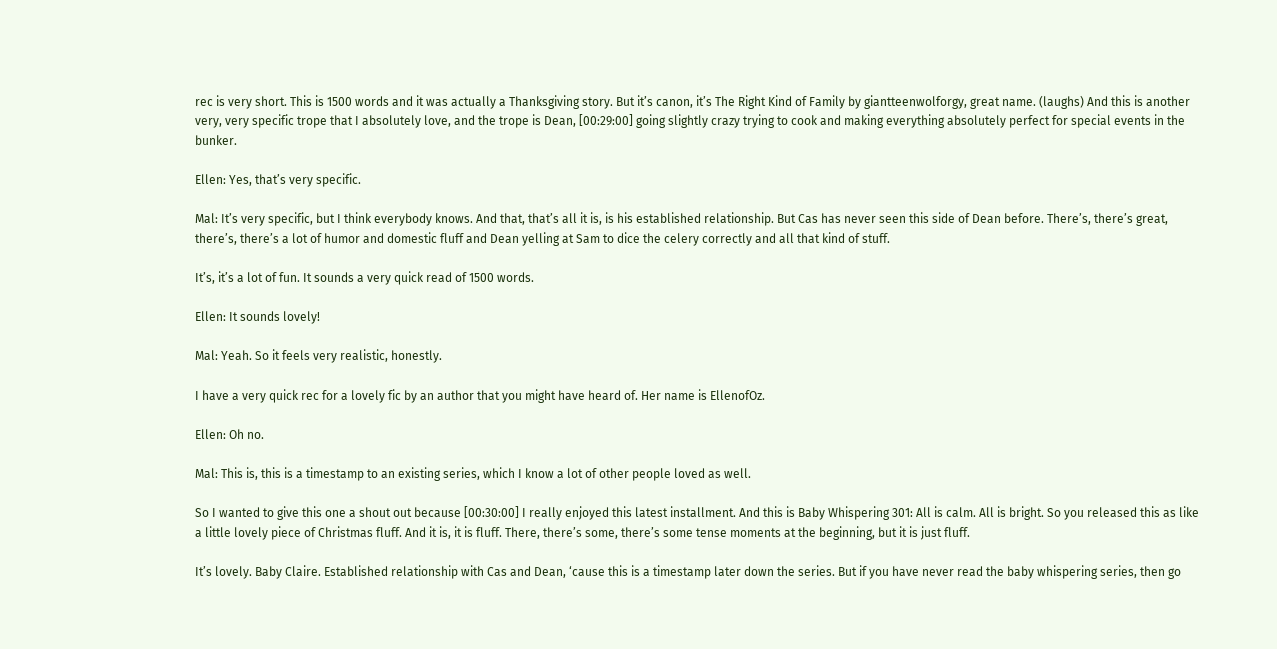rec is very short. This is 1500 words and it was actually a Thanksgiving story. But it’s canon, it’s The Right Kind of Family by giantteenwolforgy, great name. (laughs) And this is another very, very specific trope that I absolutely love, and the trope is Dean, [00:29:00] going slightly crazy trying to cook and making everything absolutely perfect for special events in the bunker.

Ellen: Yes, that’s very specific.

Mal: It’s very specific, but I think everybody knows. And that, that’s all it is, is his established relationship. But Cas has never seen this side of Dean before. There’s, there’s great, there’s, there’s a lot of humor and domestic fluff and Dean yelling at Sam to dice the celery correctly and all that kind of stuff.

It’s, it’s a lot of fun. It sounds a very quick read of 1500 words.

Ellen: It sounds lovely!

Mal: Yeah. So it feels very realistic, honestly.

I have a very quick rec for a lovely fic by an author that you might have heard of. Her name is EllenofOz.

Ellen: Oh no.

Mal: This is, this is a timestamp to an existing series, which I know a lot of other people loved as well.

So I wanted to give this one a shout out because [00:30:00] I really enjoyed this latest installment. And this is Baby Whispering 301: All is calm. All is bright. So you released this as like a little lovely piece of Christmas fluff. And it is, it is fluff. There, there’s some, there’s some tense moments at the beginning, but it is just fluff.

It’s lovely. Baby Claire. Established relationship with Cas and Dean, ‘cause this is a timestamp later down the series. But if you have never read the baby whispering series, then go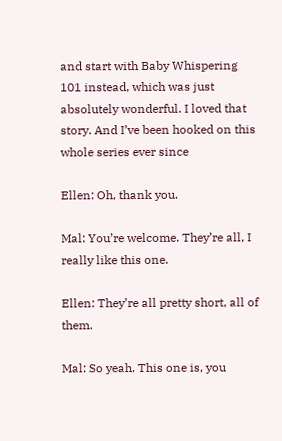and start with Baby Whispering 101 instead, which was just absolutely wonderful. I loved that story. And I’ve been hooked on this whole series ever since

Ellen: Oh, thank you.

Mal: You’re welcome. They’re all, I really like this one.

Ellen: They’re all pretty short, all of them.

Mal: So yeah. This one is, you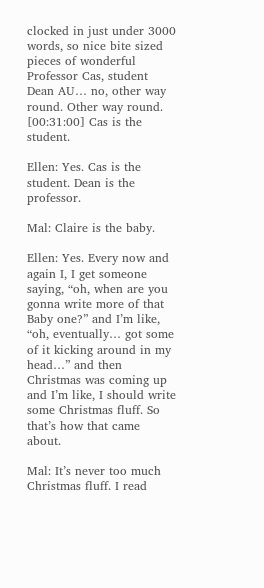clocked in just under 3000 words, so nice bite sized pieces of wonderful Professor Cas, student Dean AU… no, other way round. Other way round. [00:31:00] Cas is the student.

Ellen: Yes. Cas is the student. Dean is the professor.

Mal: Claire is the baby.

Ellen: Yes. Every now and again I, I get someone saying, “oh, when are you gonna write more of that Baby one?” and I’m like, “oh, eventually… got some of it kicking around in my head…” and then Christmas was coming up and I’m like, I should write some Christmas fluff. So that’s how that came about.

Mal: It’s never too much Christmas fluff. I read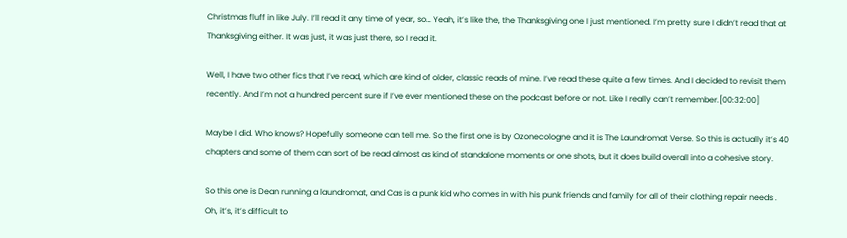Christmas fluff in like July. I’ll read it any time of year, so… Yeah, it’s like the, the Thanksgiving one I just mentioned. I’m pretty sure I didn’t read that at Thanksgiving either. It was just, it was just there, so I read it.

Well, I have two other fics that I’ve read, which are kind of older, classic reads of mine. I’ve read these quite a few times. And I decided to revisit them recently. And I’m not a hundred percent sure if I’ve ever mentioned these on the podcast before or not. Like I really can’t remember.[00:32:00]

Maybe I did. Who knows? Hopefully someone can tell me. So the first one is by Ozonecologne and it is The Laundromat Verse. So this is actually it’s 40 chapters and some of them can sort of be read almost as kind of standalone moments or one shots, but it does build overall into a cohesive story.

So this one is Dean running a laundromat, and Cas is a punk kid who comes in with his punk friends and family for all of their clothing repair needs . Oh, it’s, it’s difficult to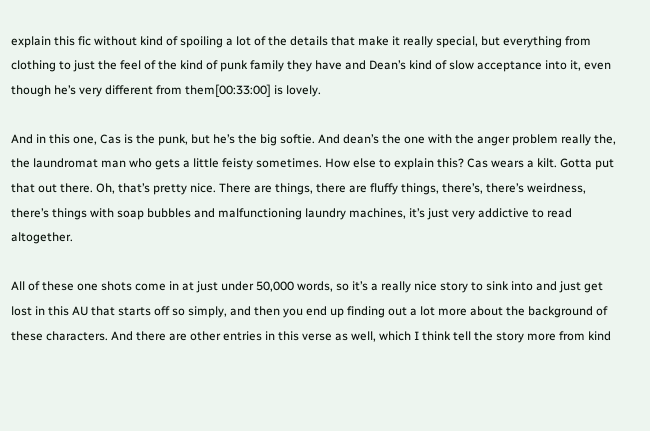explain this fic without kind of spoiling a lot of the details that make it really special, but everything from clothing to just the feel of the kind of punk family they have and Dean’s kind of slow acceptance into it, even though he’s very different from them[00:33:00] is lovely.

And in this one, Cas is the punk, but he’s the big softie. And dean’s the one with the anger problem really the, the laundromat man who gets a little feisty sometimes. How else to explain this? Cas wears a kilt. Gotta put that out there. Oh, that’s pretty nice. There are things, there are fluffy things, there’s, there’s weirdness, there’s things with soap bubbles and malfunctioning laundry machines, it’s just very addictive to read altogether.

All of these one shots come in at just under 50,000 words, so it’s a really nice story to sink into and just get lost in this AU that starts off so simply, and then you end up finding out a lot more about the background of these characters. And there are other entries in this verse as well, which I think tell the story more from kind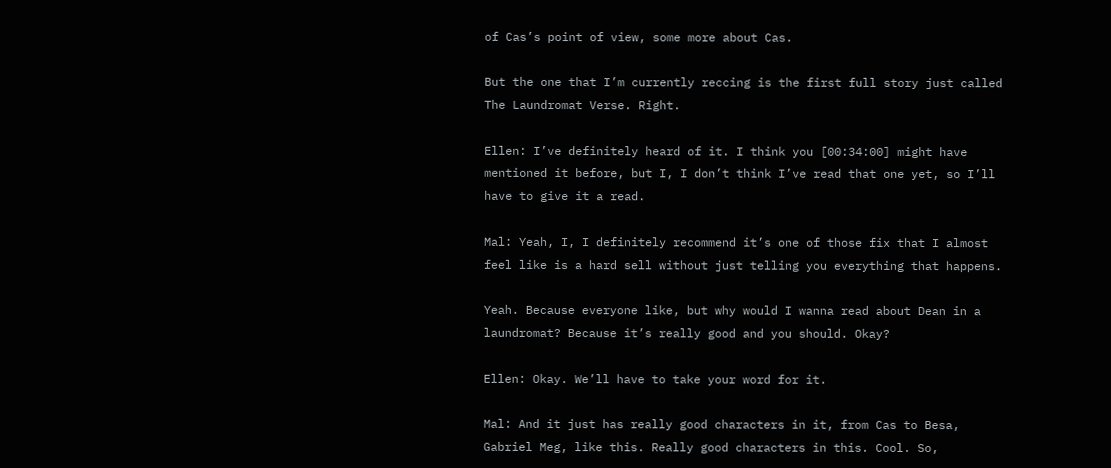of Cas’s point of view, some more about Cas.

But the one that I’m currently reccing is the first full story just called The Laundromat Verse. Right.

Ellen: I’ve definitely heard of it. I think you [00:34:00] might have mentioned it before, but I, I don’t think I’ve read that one yet, so I’ll have to give it a read.

Mal: Yeah, I, I definitely recommend it’s one of those fix that I almost feel like is a hard sell without just telling you everything that happens.

Yeah. Because everyone like, but why would I wanna read about Dean in a laundromat? Because it’s really good and you should. Okay?

Ellen: Okay. We’ll have to take your word for it.

Mal: And it just has really good characters in it, from Cas to Besa, Gabriel Meg, like this. Really good characters in this. Cool. So,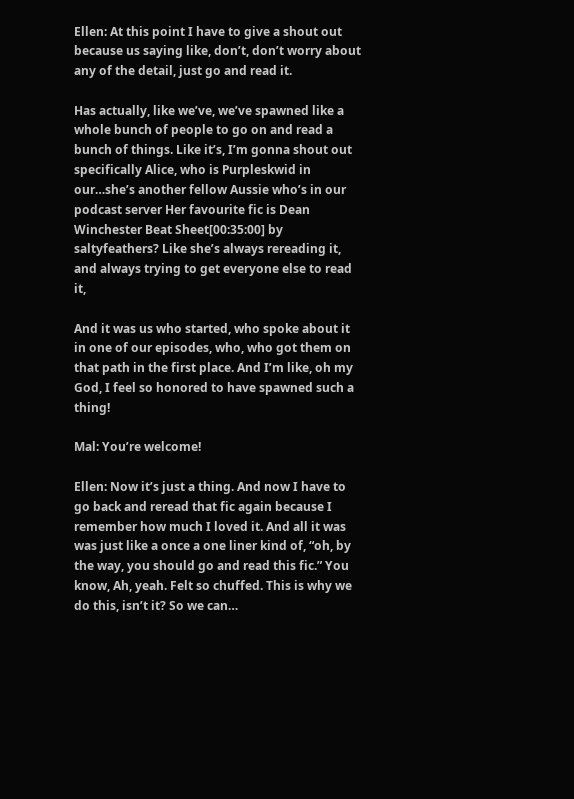Ellen: At this point I have to give a shout out because us saying like, don’t, don’t worry about any of the detail, just go and read it.

Has actually, like we’ve, we’ve spawned like a whole bunch of people to go on and read a bunch of things. Like it’s, I’m gonna shout out specifically Alice, who is Purpleskwid in our…she’s another fellow Aussie who’s in our podcast server Her favourite fic is Dean Winchester Beat Sheet[00:35:00] by saltyfeathers? Like she’s always rereading it, and always trying to get everyone else to read it,

And it was us who started, who spoke about it in one of our episodes, who, who got them on that path in the first place. And I’m like, oh my God, I feel so honored to have spawned such a thing!

Mal: You’re welcome!

Ellen: Now it’s just a thing. And now I have to go back and reread that fic again because I remember how much I loved it. And all it was was just like a once a one liner kind of, “oh, by the way, you should go and read this fic.” You know, Ah, yeah. Felt so chuffed. This is why we do this, isn’t it? So we can…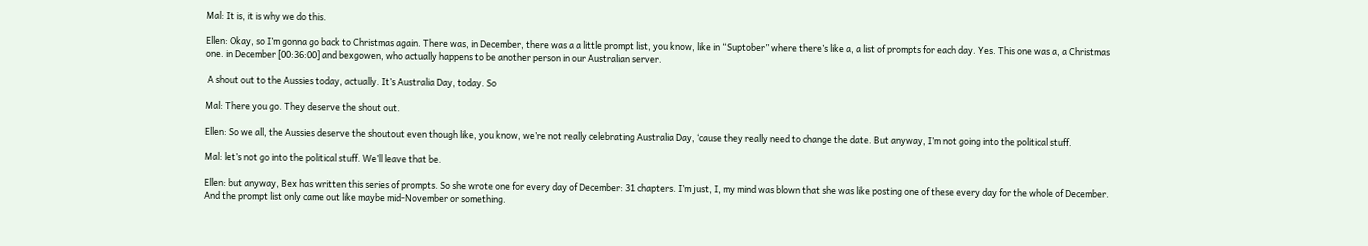Mal: It is, it is why we do this.

Ellen: Okay, so I’m gonna go back to Christmas again. There was, in December, there was a a little prompt list, you know, like in “Suptober” where there’s like a, a list of prompts for each day. Yes. This one was a, a Christmas one. in December [00:36:00] and bexgowen, who actually happens to be another person in our Australian server.

 A shout out to the Aussies today, actually. It’s Australia Day, today. So

Mal: There you go. They deserve the shout out.

Ellen: So we all, the Aussies deserve the shoutout even though like, you know, we’re not really celebrating Australia Day, ‘cause they really need to change the date. But anyway, I’m not going into the political stuff.

Mal: let’s not go into the political stuff. We’ll leave that be.

Ellen: but anyway, Bex has written this series of prompts. So she wrote one for every day of December: 31 chapters. I’m just, I, my mind was blown that she was like posting one of these every day for the whole of December. And the prompt list only came out like maybe mid-November or something.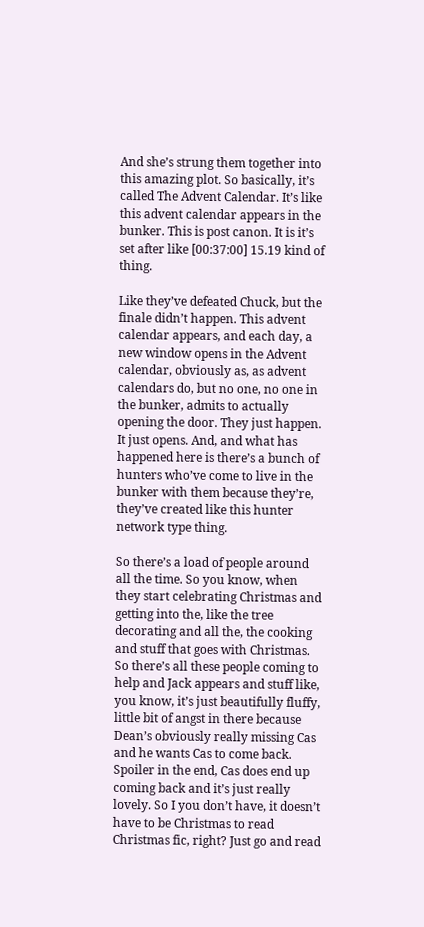And she’s strung them together into this amazing plot. So basically, it’s called The Advent Calendar. It’s like this advent calendar appears in the bunker. This is post canon. It is it’s set after like [00:37:00] 15.19 kind of thing.

Like they’ve defeated Chuck, but the finale didn’t happen. This advent calendar appears, and each day, a new window opens in the Advent calendar, obviously as, as advent calendars do, but no one, no one in the bunker, admits to actually opening the door. They just happen. It just opens. And, and what has happened here is there’s a bunch of hunters who’ve come to live in the bunker with them because they’re, they’ve created like this hunter network type thing.

So there’s a load of people around all the time. So you know, when they start celebrating Christmas and getting into the, like the tree decorating and all the, the cooking and stuff that goes with Christmas. So there’s all these people coming to help and Jack appears and stuff like, you know, it’s just beautifully fluffy, little bit of angst in there because Dean’s obviously really missing Cas and he wants Cas to come back. Spoiler in the end, Cas does end up coming back and it’s just really lovely. So I you don’t have, it doesn’t have to be Christmas to read Christmas fic, right? Just go and read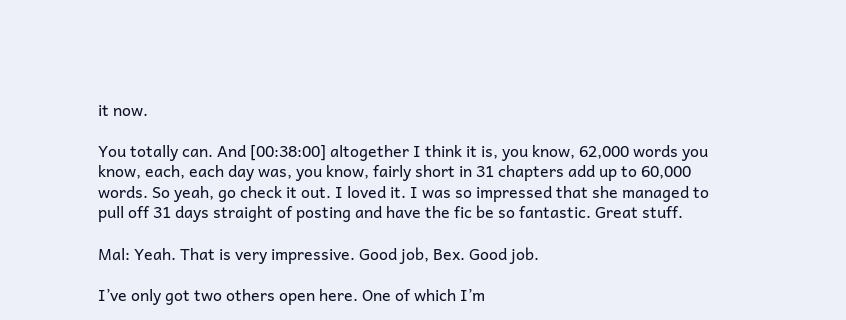it now.

You totally can. And [00:38:00] altogether I think it is, you know, 62,000 words you know, each, each day was, you know, fairly short in 31 chapters add up to 60,000 words. So yeah, go check it out. I loved it. I was so impressed that she managed to pull off 31 days straight of posting and have the fic be so fantastic. Great stuff.

Mal: Yeah. That is very impressive. Good job, Bex. Good job.

I’ve only got two others open here. One of which I’m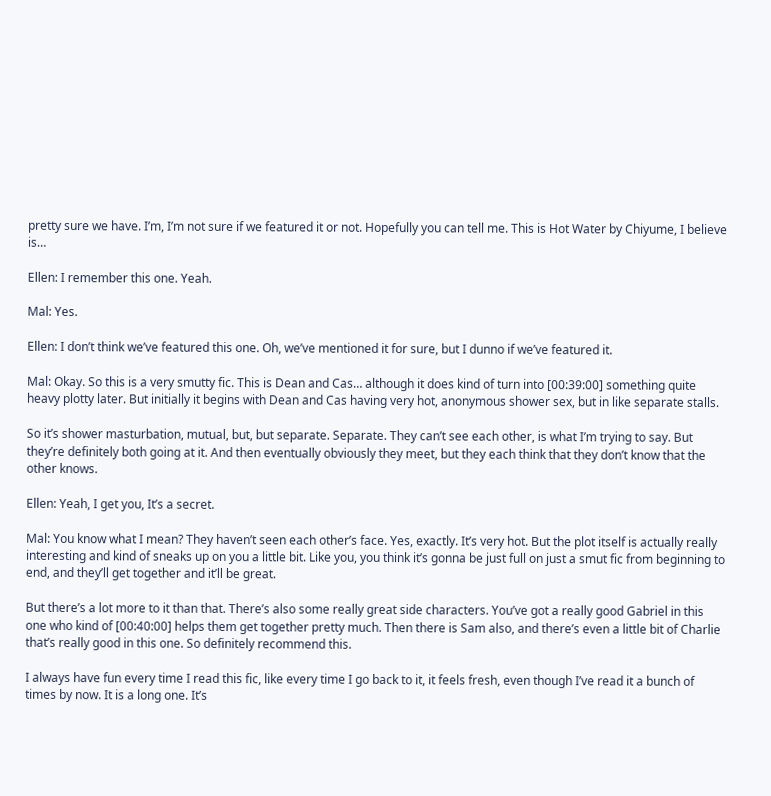pretty sure we have. I’m, I’m not sure if we featured it or not. Hopefully you can tell me. This is Hot Water by Chiyume, I believe is…

Ellen: I remember this one. Yeah.

Mal: Yes.

Ellen: I don’t think we’ve featured this one. Oh, we’ve mentioned it for sure, but I dunno if we’ve featured it.

Mal: Okay. So this is a very smutty fic. This is Dean and Cas… although it does kind of turn into [00:39:00] something quite heavy plotty later. But initially it begins with Dean and Cas having very hot, anonymous shower sex, but in like separate stalls.

So it’s shower masturbation, mutual, but, but separate. Separate. They can’t see each other, is what I’m trying to say. But they’re definitely both going at it. And then eventually obviously they meet, but they each think that they don’t know that the other knows.

Ellen: Yeah, I get you, It’s a secret.

Mal: You know what I mean? They haven’t seen each other’s face. Yes, exactly. It’s very hot. But the plot itself is actually really interesting and kind of sneaks up on you a little bit. Like you, you think it’s gonna be just full on just a smut fic from beginning to end, and they’ll get together and it’ll be great.

But there’s a lot more to it than that. There’s also some really great side characters. You’ve got a really good Gabriel in this one who kind of [00:40:00] helps them get together pretty much. Then there is Sam also, and there’s even a little bit of Charlie that’s really good in this one. So definitely recommend this.

I always have fun every time I read this fic, like every time I go back to it, it feels fresh, even though I’ve read it a bunch of times by now. It is a long one. It’s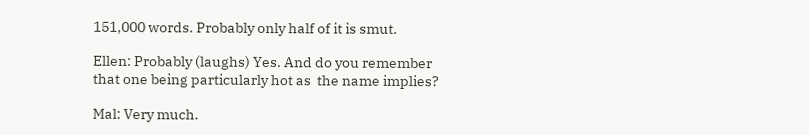151,000 words. Probably only half of it is smut.

Ellen: Probably (laughs) Yes. And do you remember that one being particularly hot as  the name implies?

Mal: Very much.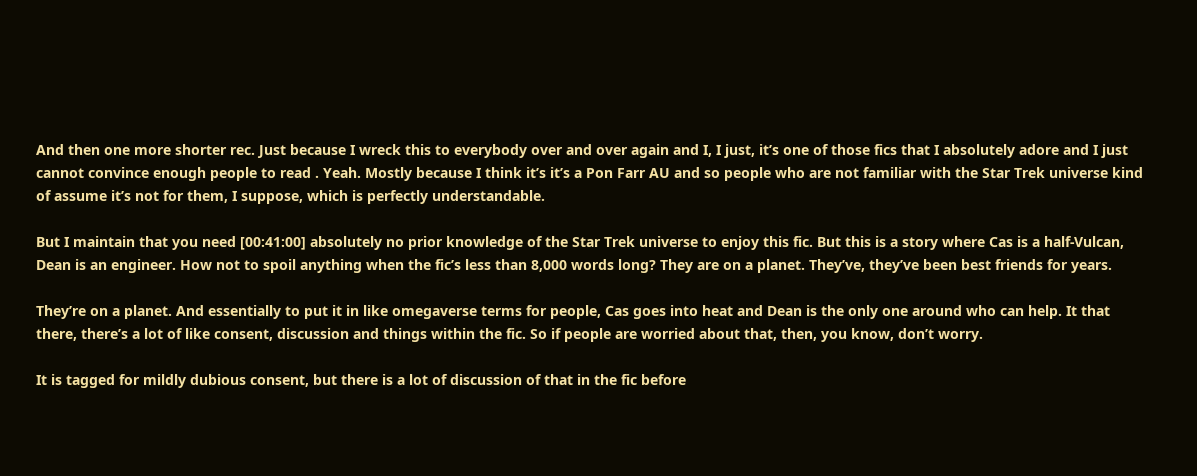And then one more shorter rec. Just because I wreck this to everybody over and over again and I, I just, it’s one of those fics that I absolutely adore and I just cannot convince enough people to read . Yeah. Mostly because I think it’s it’s a Pon Farr AU and so people who are not familiar with the Star Trek universe kind of assume it’s not for them, I suppose, which is perfectly understandable.

But I maintain that you need [00:41:00] absolutely no prior knowledge of the Star Trek universe to enjoy this fic. But this is a story where Cas is a half-Vulcan, Dean is an engineer. How not to spoil anything when the fic’s less than 8,000 words long? They are on a planet. They’ve, they’ve been best friends for years.

They’re on a planet. And essentially to put it in like omegaverse terms for people, Cas goes into heat and Dean is the only one around who can help. It that there, there’s a lot of like consent, discussion and things within the fic. So if people are worried about that, then, you know, don’t worry.

It is tagged for mildly dubious consent, but there is a lot of discussion of that in the fic before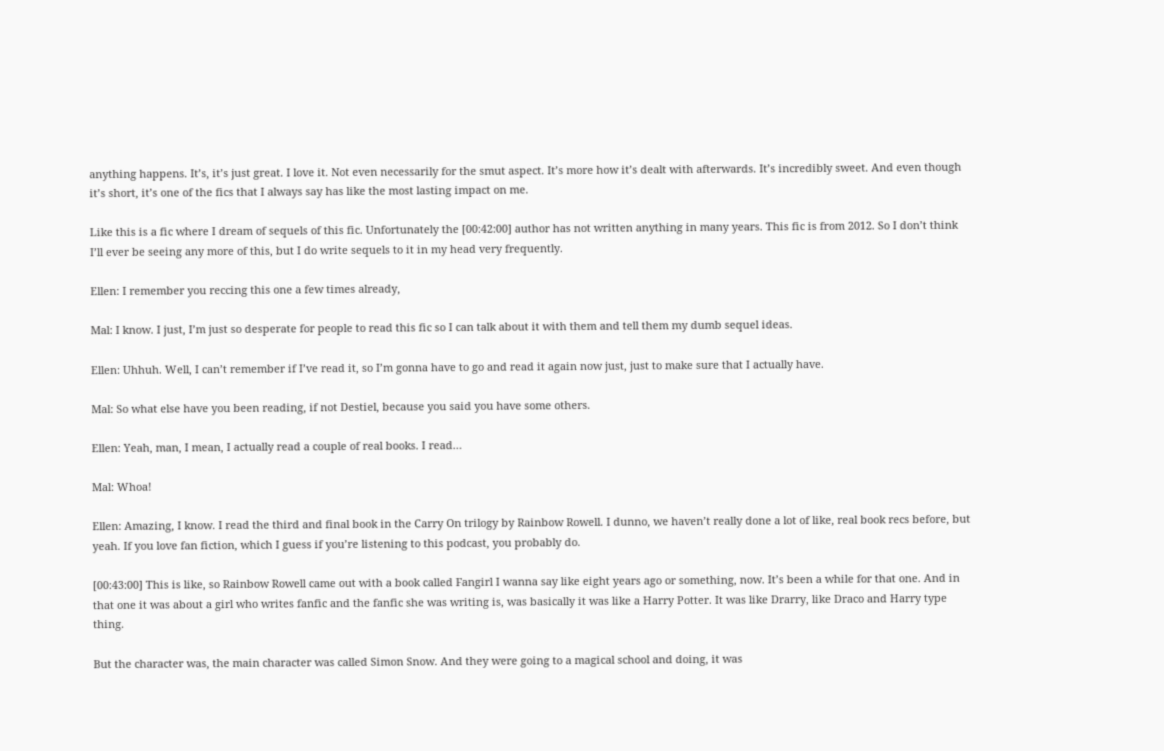anything happens. It’s, it’s just great. I love it. Not even necessarily for the smut aspect. It’s more how it’s dealt with afterwards. It’s incredibly sweet. And even though it’s short, it’s one of the fics that I always say has like the most lasting impact on me.

Like this is a fic where I dream of sequels of this fic. Unfortunately the [00:42:00] author has not written anything in many years. This fic is from 2012. So I don’t think I’ll ever be seeing any more of this, but I do write sequels to it in my head very frequently.

Ellen: I remember you reccing this one a few times already,

Mal: I know. I just, I’m just so desperate for people to read this fic so I can talk about it with them and tell them my dumb sequel ideas.

Ellen: Uhhuh. Well, I can’t remember if I’ve read it, so I’m gonna have to go and read it again now just, just to make sure that I actually have.

Mal: So what else have you been reading, if not Destiel, because you said you have some others.

Ellen: Yeah, man, I mean, I actually read a couple of real books. I read…

Mal: Whoa!

Ellen: Amazing, I know. I read the third and final book in the Carry On trilogy by Rainbow Rowell. I dunno, we haven’t really done a lot of like, real book recs before, but yeah. If you love fan fiction, which I guess if you’re listening to this podcast, you probably do.

[00:43:00] This is like, so Rainbow Rowell came out with a book called Fangirl I wanna say like eight years ago or something, now. It’s been a while for that one. And in that one it was about a girl who writes fanfic and the fanfic she was writing is, was basically it was like a Harry Potter. It was like Drarry, like Draco and Harry type thing.

But the character was, the main character was called Simon Snow. And they were going to a magical school and doing, it was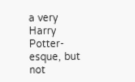a very Harry Potter-esque, but not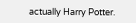actually Harry Potter.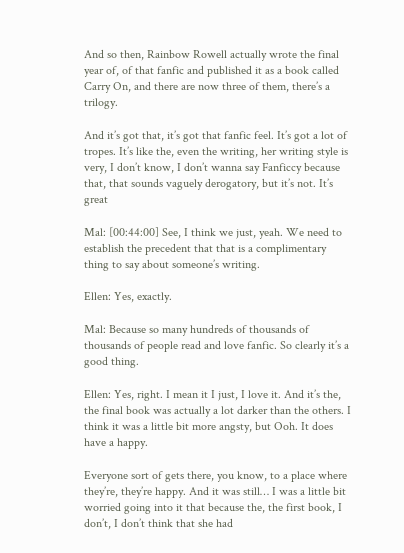And so then, Rainbow Rowell actually wrote the final year of, of that fanfic and published it as a book called Carry On, and there are now three of them, there’s a trilogy.

And it’s got that, it’s got that fanfic feel. It’s got a lot of tropes. It’s like the, even the writing, her writing style is very, I don’t know, I don’t wanna say Fanficcy because that, that sounds vaguely derogatory, but it’s not. It’s great

Mal: [00:44:00] See, I think we just, yeah. We need to establish the precedent that that is a complimentary thing to say about someone’s writing.

Ellen: Yes, exactly.

Mal: Because so many hundreds of thousands of thousands of people read and love fanfic. So clearly it’s a good thing.

Ellen: Yes, right. I mean it I just, I love it. And it’s the, the final book was actually a lot darker than the others. I think it was a little bit more angsty, but Ooh. It does have a happy.

Everyone sort of gets there, you know, to a place where they’re, they’re happy. And it was still… I was a little bit worried going into it that because the, the first book, I don’t, I don’t think that she had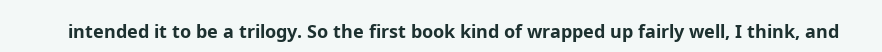intended it to be a trilogy. So the first book kind of wrapped up fairly well, I think, and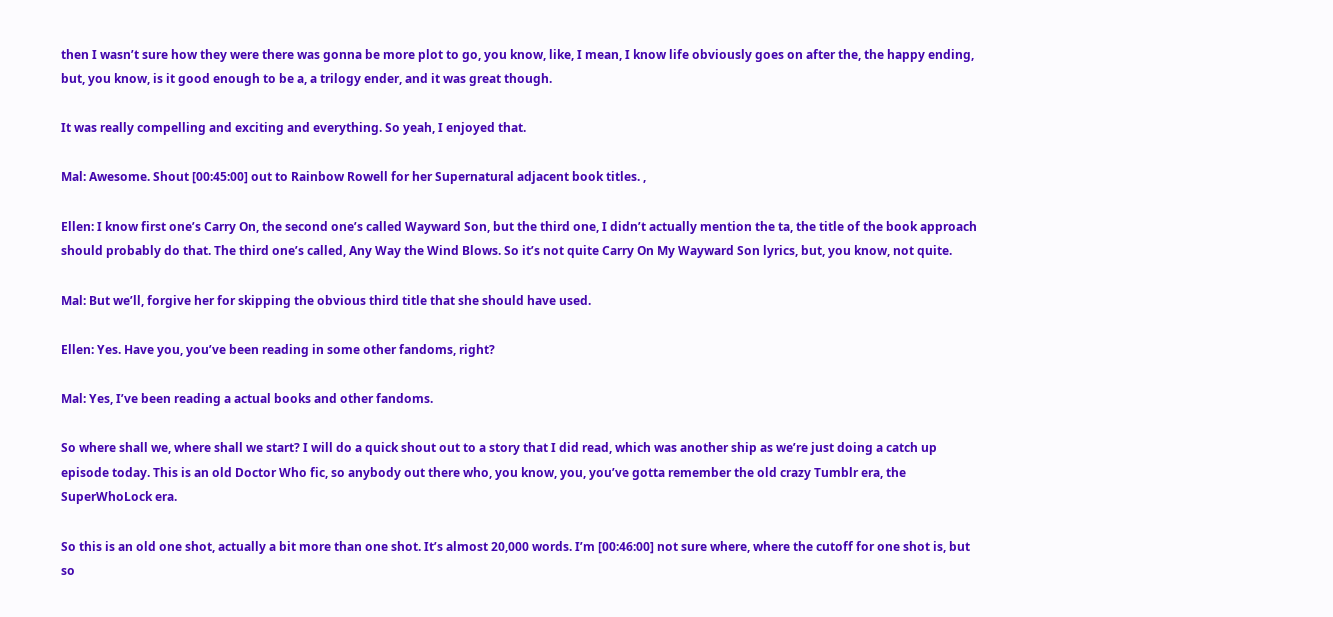then I wasn’t sure how they were there was gonna be more plot to go, you know, like, I mean, I know life obviously goes on after the, the happy ending, but, you know, is it good enough to be a, a trilogy ender, and it was great though.

It was really compelling and exciting and everything. So yeah, I enjoyed that.

Mal: Awesome. Shout [00:45:00] out to Rainbow Rowell for her Supernatural adjacent book titles. ,

Ellen: I know first one’s Carry On, the second one’s called Wayward Son, but the third one, I didn’t actually mention the ta, the title of the book approach should probably do that. The third one’s called, Any Way the Wind Blows. So it’s not quite Carry On My Wayward Son lyrics, but, you know, not quite.

Mal: But we’ll, forgive her for skipping the obvious third title that she should have used.

Ellen: Yes. Have you, you’ve been reading in some other fandoms, right?

Mal: Yes, I’ve been reading a actual books and other fandoms.

So where shall we, where shall we start? I will do a quick shout out to a story that I did read, which was another ship as we’re just doing a catch up episode today. This is an old Doctor Who fic, so anybody out there who, you know, you, you’ve gotta remember the old crazy Tumblr era, the SuperWhoLock era.

So this is an old one shot, actually a bit more than one shot. It’s almost 20,000 words. I’m [00:46:00] not sure where, where the cutoff for one shot is, but so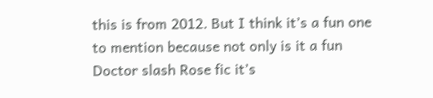this is from 2012. But I think it’s a fun one to mention because not only is it a fun Doctor slash Rose fic it’s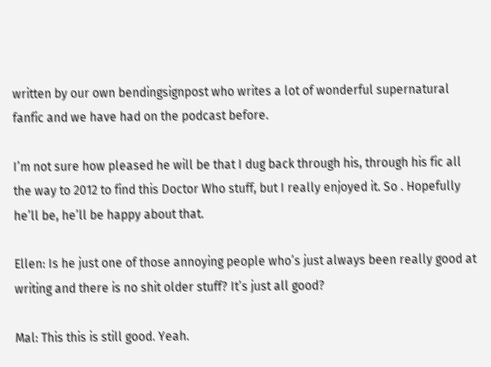written by our own bendingsignpost who writes a lot of wonderful supernatural fanfic and we have had on the podcast before.

I’m not sure how pleased he will be that I dug back through his, through his fic all the way to 2012 to find this Doctor Who stuff, but I really enjoyed it. So . Hopefully he’ll be, he’ll be happy about that.

Ellen: Is he just one of those annoying people who’s just always been really good at writing and there is no shit older stuff? It’s just all good?

Mal: This this is still good. Yeah.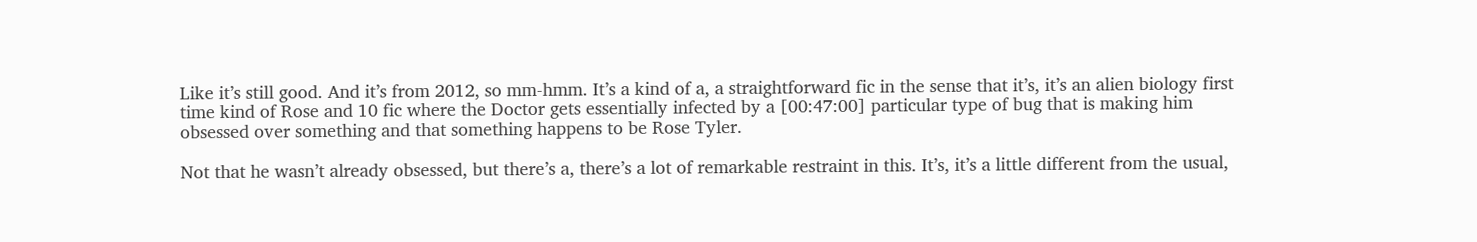Like it’s still good. And it’s from 2012, so mm-hmm. It’s a kind of a, a straightforward fic in the sense that it’s, it’s an alien biology first time kind of Rose and 10 fic where the Doctor gets essentially infected by a [00:47:00] particular type of bug that is making him obsessed over something and that something happens to be Rose Tyler.

Not that he wasn’t already obsessed, but there’s a, there’s a lot of remarkable restraint in this. It’s, it’s a little different from the usual,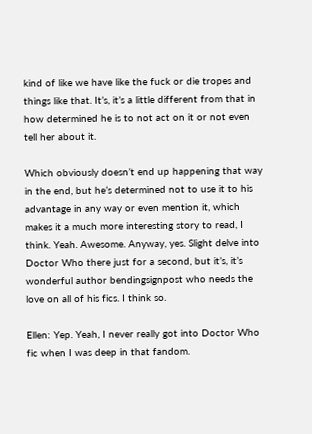kind of like we have like the fuck or die tropes and things like that. It’s, it’s a little different from that in how determined he is to not act on it or not even tell her about it.

Which obviously doesn’t end up happening that way in the end, but he’s determined not to use it to his advantage in any way or even mention it, which makes it a much more interesting story to read, I think. Yeah. Awesome. Anyway, yes. Slight delve into Doctor Who there just for a second, but it’s, it’s wonderful author bendingsignpost who needs the love on all of his fics. I think so.

Ellen: Yep. Yeah, I never really got into Doctor Who fic when I was deep in that fandom.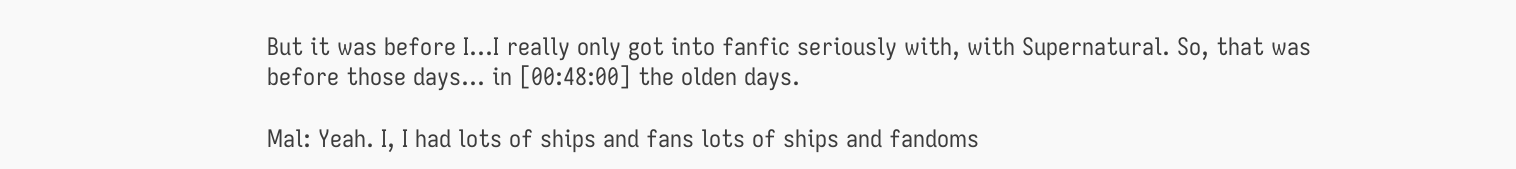But it was before I…I really only got into fanfic seriously with, with Supernatural. So, that was before those days… in [00:48:00] the olden days.

Mal: Yeah. I, I had lots of ships and fans lots of ships and fandoms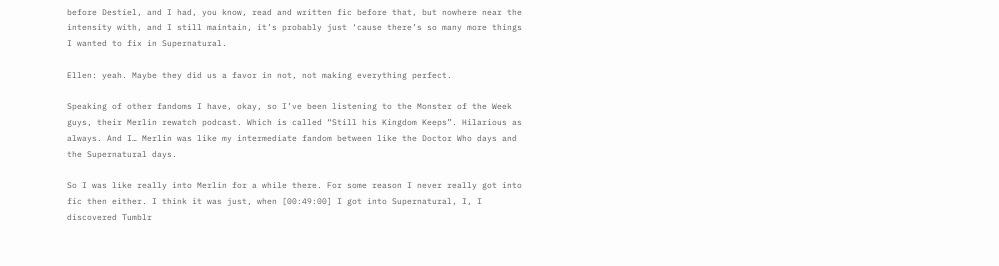before Destiel, and I had, you know, read and written fic before that, but nowhere near the intensity with, and I still maintain, it’s probably just ‘cause there’s so many more things I wanted to fix in Supernatural.

Ellen: yeah. Maybe they did us a favor in not, not making everything perfect.

Speaking of other fandoms I have, okay, so I’ve been listening to the Monster of the Week guys, their Merlin rewatch podcast. Which is called “Still his Kingdom Keeps”. Hilarious as always. And I… Merlin was like my intermediate fandom between like the Doctor Who days and the Supernatural days.

So I was like really into Merlin for a while there. For some reason I never really got into fic then either. I think it was just, when [00:49:00] I got into Supernatural, I, I discovered Tumblr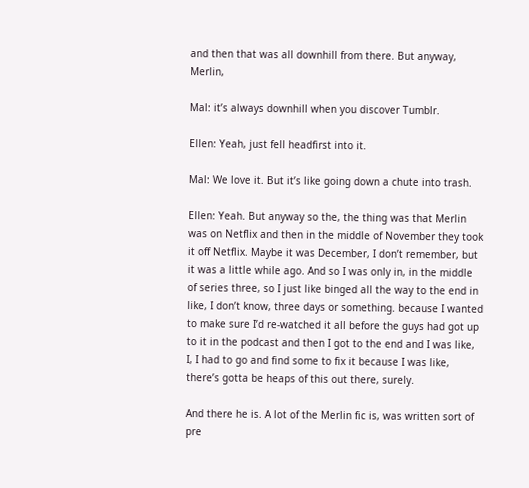and then that was all downhill from there. But anyway, Merlin,

Mal: it’s always downhill when you discover Tumblr.

Ellen: Yeah, just fell headfirst into it.

Mal: We love it. But it’s like going down a chute into trash.

Ellen: Yeah. But anyway so the, the thing was that Merlin was on Netflix and then in the middle of November they took it off Netflix. Maybe it was December, I don’t remember, but it was a little while ago. And so I was only in, in the middle of series three, so I just like binged all the way to the end in like, I don’t know, three days or something. because I wanted to make sure I’d re-watched it all before the guys had got up to it in the podcast and then I got to the end and I was like, I, I had to go and find some to fix it because I was like, there’s gotta be heaps of this out there, surely.

And there he is. A lot of the Merlin fic is, was written sort of pre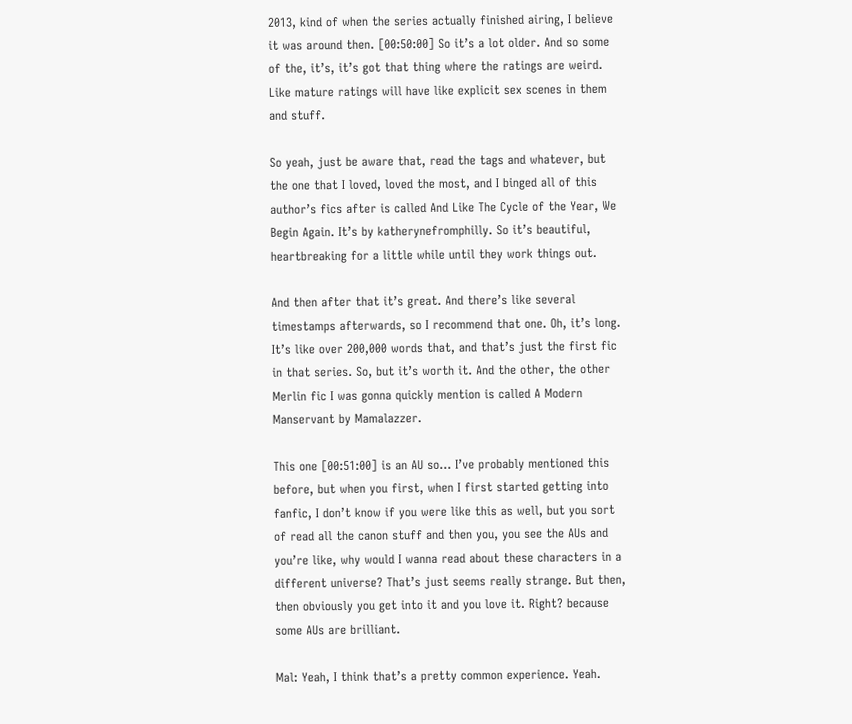2013, kind of when the series actually finished airing, I believe it was around then. [00:50:00] So it’s a lot older. And so some of the, it’s, it’s got that thing where the ratings are weird. Like mature ratings will have like explicit sex scenes in them and stuff.

So yeah, just be aware that, read the tags and whatever, but the one that I loved, loved the most, and I binged all of this author’s fics after is called And Like The Cycle of the Year, We Begin Again. It’s by katherynefromphilly. So it’s beautiful, heartbreaking for a little while until they work things out.

And then after that it’s great. And there’s like several timestamps afterwards, so I recommend that one. Oh, it’s long. It’s like over 200,000 words that, and that’s just the first fic in that series. So, but it’s worth it. And the other, the other Merlin fic I was gonna quickly mention is called A Modern Manservant by Mamalazzer.

This one [00:51:00] is an AU so… I’ve probably mentioned this before, but when you first, when I first started getting into fanfic, I don’t know if you were like this as well, but you sort of read all the canon stuff and then you, you see the AUs and you’re like, why would I wanna read about these characters in a different universe? That’s just seems really strange. But then, then obviously you get into it and you love it. Right? because some AUs are brilliant.

Mal: Yeah, I think that’s a pretty common experience. Yeah.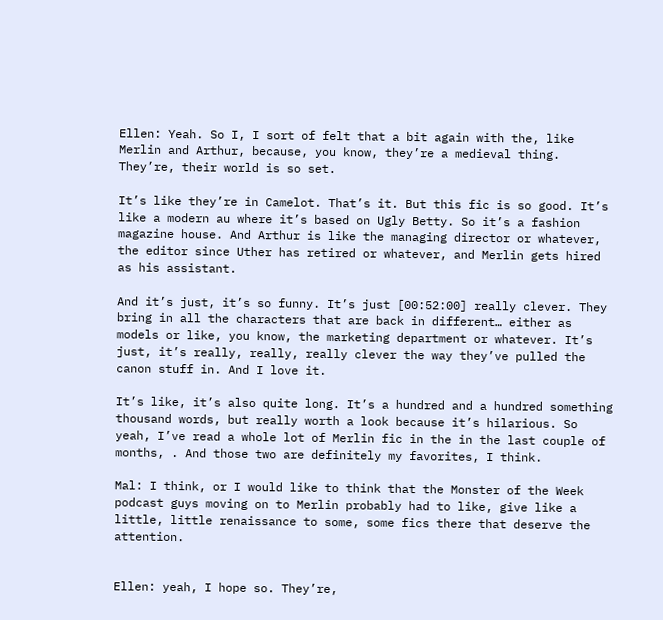Ellen: Yeah. So I, I sort of felt that a bit again with the, like Merlin and Arthur, because, you know, they’re a medieval thing. They’re, their world is so set.

It’s like they’re in Camelot. That’s it. But this fic is so good. It’s like a modern au where it’s based on Ugly Betty. So it’s a fashion magazine house. And Arthur is like the managing director or whatever, the editor since Uther has retired or whatever, and Merlin gets hired as his assistant.

And it’s just, it’s so funny. It’s just [00:52:00] really clever. They bring in all the characters that are back in different… either as models or like, you know, the marketing department or whatever. It’s just, it’s really, really, really clever the way they’ve pulled the canon stuff in. And I love it.

It’s like, it’s also quite long. It’s a hundred and a hundred something thousand words, but really worth a look because it’s hilarious. So yeah, I’ve read a whole lot of Merlin fic in the in the last couple of months, . And those two are definitely my favorites, I think.

Mal: I think, or I would like to think that the Monster of the Week podcast guys moving on to Merlin probably had to like, give like a little, little renaissance to some, some fics there that deserve the attention.


Ellen: yeah, I hope so. They’re,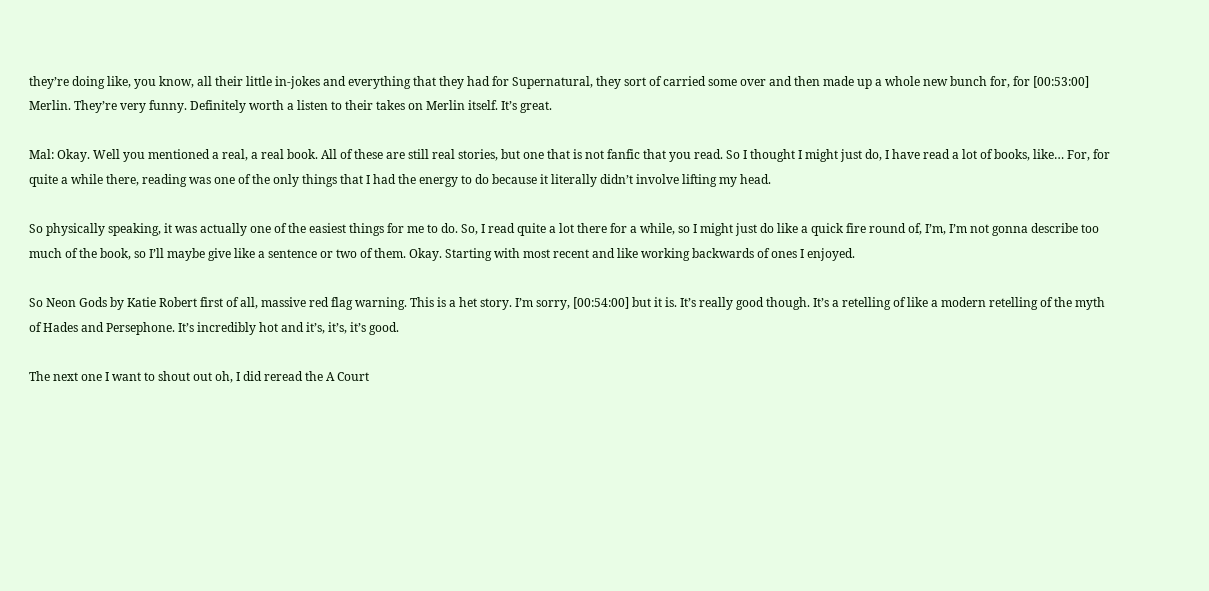they’re doing like, you know, all their little in-jokes and everything that they had for Supernatural, they sort of carried some over and then made up a whole new bunch for, for [00:53:00] Merlin. They’re very funny. Definitely worth a listen to their takes on Merlin itself. It’s great.

Mal: Okay. Well you mentioned a real, a real book. All of these are still real stories, but one that is not fanfic that you read. So I thought I might just do, I have read a lot of books, like… For, for quite a while there, reading was one of the only things that I had the energy to do because it literally didn’t involve lifting my head.

So physically speaking, it was actually one of the easiest things for me to do. So, I read quite a lot there for a while, so I might just do like a quick fire round of, I’m, I’m not gonna describe too much of the book, so I’ll maybe give like a sentence or two of them. Okay. Starting with most recent and like working backwards of ones I enjoyed.

So Neon Gods by Katie Robert first of all, massive red flag warning. This is a het story. I’m sorry, [00:54:00] but it is. It’s really good though. It’s a retelling of like a modern retelling of the myth of Hades and Persephone. It’s incredibly hot and it’s, it’s, it’s good.

The next one I want to shout out oh, I did reread the A Court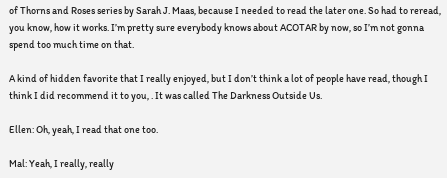of Thorns and Roses series by Sarah J. Maas, because I needed to read the later one. So had to reread, you know, how it works. I’m pretty sure everybody knows about ACOTAR by now, so I’m not gonna spend too much time on that.

A kind of hidden favorite that I really enjoyed, but I don’t think a lot of people have read, though I think I did recommend it to you, . It was called The Darkness Outside Us.

Ellen: Oh, yeah, I read that one too.

Mal: Yeah, I really, really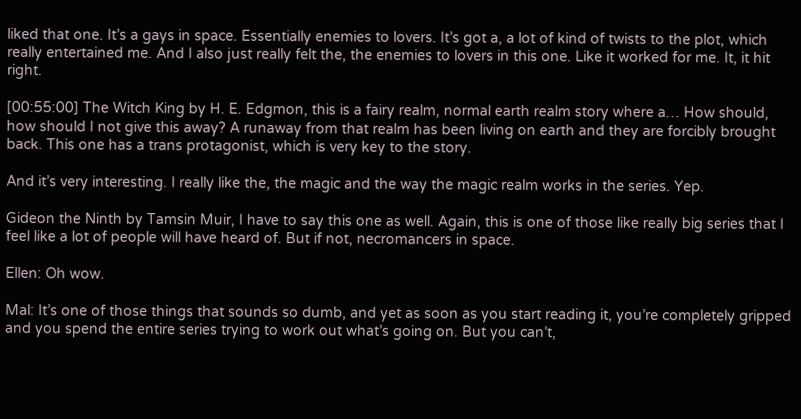liked that one. It’s a gays in space. Essentially enemies to lovers. It’s got a, a lot of kind of twists to the plot, which really entertained me. And I also just really felt the, the enemies to lovers in this one. Like it worked for me. It, it hit right.

[00:55:00] The Witch King by H. E. Edgmon, this is a fairy realm, normal earth realm story where a… How should, how should I not give this away? A runaway from that realm has been living on earth and they are forcibly brought back. This one has a trans protagonist, which is very key to the story.

And it’s very interesting. I really like the, the magic and the way the magic realm works in the series. Yep.

Gideon the Ninth by Tamsin Muir, I have to say this one as well. Again, this is one of those like really big series that I feel like a lot of people will have heard of. But if not, necromancers in space.

Ellen: Oh wow.

Mal: It’s one of those things that sounds so dumb, and yet as soon as you start reading it, you’re completely gripped and you spend the entire series trying to work out what’s going on. But you can’t,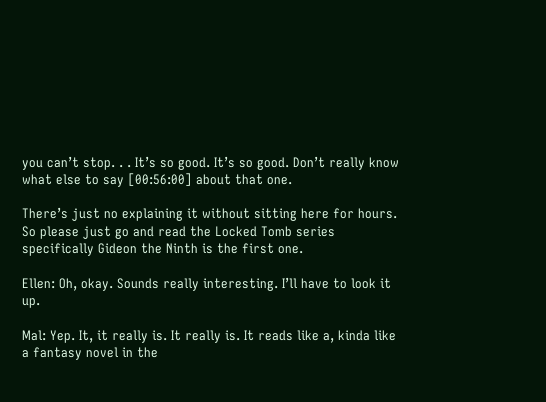you can’t stop. . . It’s so good. It’s so good. Don’t really know what else to say [00:56:00] about that one.

There’s just no explaining it without sitting here for hours. So please just go and read the Locked Tomb series specifically Gideon the Ninth is the first one.

Ellen: Oh, okay. Sounds really interesting. I’ll have to look it up.

Mal: Yep. It, it really is. It really is. It reads like a, kinda like a fantasy novel in the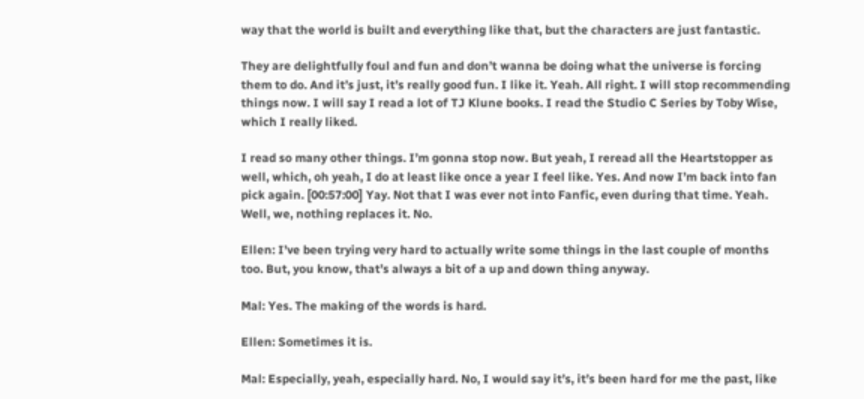way that the world is built and everything like that, but the characters are just fantastic.

They are delightfully foul and fun and don’t wanna be doing what the universe is forcing them to do. And it’s just, it’s really good fun. I like it. Yeah. All right. I will stop recommending things now. I will say I read a lot of TJ Klune books. I read the Studio C Series by Toby Wise, which I really liked.

I read so many other things. I’m gonna stop now. But yeah, I reread all the Heartstopper as well, which, oh yeah, I do at least like once a year I feel like. Yes. And now I’m back into fan pick again. [00:57:00] Yay. Not that I was ever not into Fanfic, even during that time. Yeah. Well, we, nothing replaces it. No.

Ellen: I’ve been trying very hard to actually write some things in the last couple of months too. But, you know, that’s always a bit of a up and down thing anyway.

Mal: Yes. The making of the words is hard.

Ellen: Sometimes it is.

Mal: Especially, yeah, especially hard. No, I would say it’s, it’s been hard for me the past, like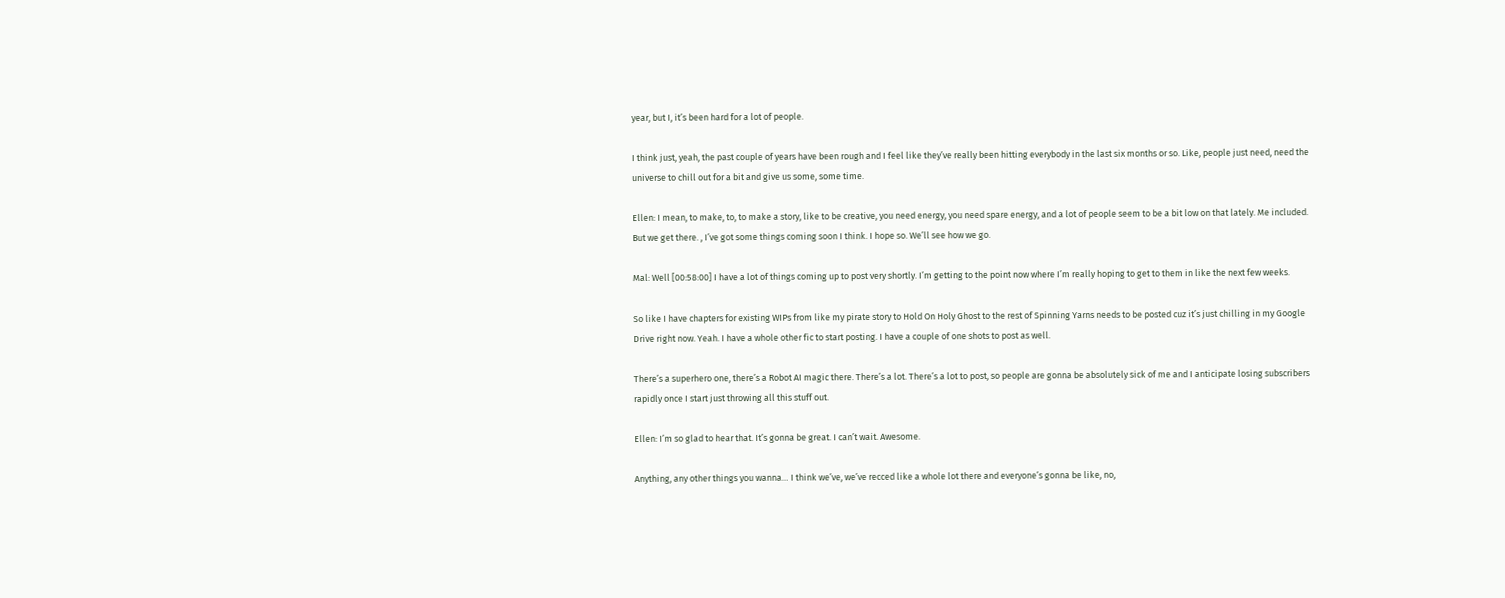year, but I, it’s been hard for a lot of people.

I think just, yeah, the past couple of years have been rough and I feel like they’ve really been hitting everybody in the last six months or so. Like, people just need, need the universe to chill out for a bit and give us some, some time.

Ellen: I mean, to make, to, to make a story, like to be creative, you need energy, you need spare energy, and a lot of people seem to be a bit low on that lately. Me included. But we get there. , I’ve got some things coming soon I think. I hope so. We’ll see how we go.

Mal: Well [00:58:00] I have a lot of things coming up to post very shortly. I’m getting to the point now where I’m really hoping to get to them in like the next few weeks.

So like I have chapters for existing WIPs from like my pirate story to Hold On Holy Ghost to the rest of Spinning Yarns needs to be posted cuz it’s just chilling in my Google Drive right now. Yeah. I have a whole other fic to start posting. I have a couple of one shots to post as well.

There’s a superhero one, there’s a Robot AI magic there. There’s a lot. There’s a lot to post, so people are gonna be absolutely sick of me and I anticipate losing subscribers rapidly once I start just throwing all this stuff out.

Ellen: I’m so glad to hear that. It’s gonna be great. I can’t wait. Awesome.

Anything, any other things you wanna… I think we’ve, we’ve recced like a whole lot there and everyone’s gonna be like, no,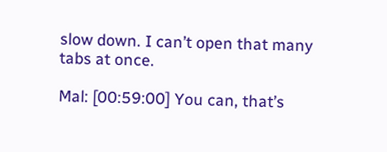slow down. I can’t open that many tabs at once.

Mal: [00:59:00] You can, that’s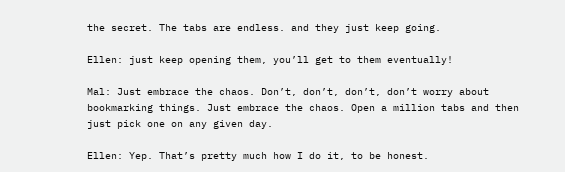the secret. The tabs are endless. and they just keep going.

Ellen: just keep opening them, you’ll get to them eventually!

Mal: Just embrace the chaos. Don’t, don’t, don’t, don’t worry about bookmarking things. Just embrace the chaos. Open a million tabs and then just pick one on any given day.

Ellen: Yep. That’s pretty much how I do it, to be honest.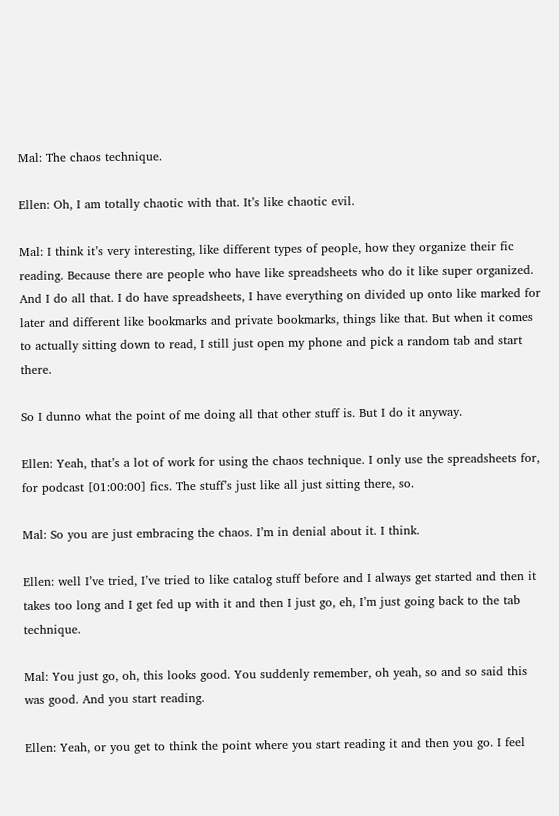Mal: The chaos technique.

Ellen: Oh, I am totally chaotic with that. It’s like chaotic evil.

Mal: I think it’s very interesting, like different types of people, how they organize their fic reading. Because there are people who have like spreadsheets who do it like super organized. And I do all that. I do have spreadsheets, I have everything on divided up onto like marked for later and different like bookmarks and private bookmarks, things like that. But when it comes to actually sitting down to read, I still just open my phone and pick a random tab and start there.

So I dunno what the point of me doing all that other stuff is. But I do it anyway.

Ellen: Yeah, that’s a lot of work for using the chaos technique. I only use the spreadsheets for, for podcast [01:00:00] fics. The stuff’s just like all just sitting there, so.

Mal: So you are just embracing the chaos. I’m in denial about it. I think.

Ellen: well I’ve tried, I’ve tried to like catalog stuff before and I always get started and then it takes too long and I get fed up with it and then I just go, eh, I’m just going back to the tab technique.

Mal: You just go, oh, this looks good. You suddenly remember, oh yeah, so and so said this was good. And you start reading.

Ellen: Yeah, or you get to think the point where you start reading it and then you go. I feel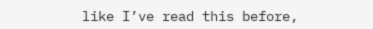like I’ve read this before,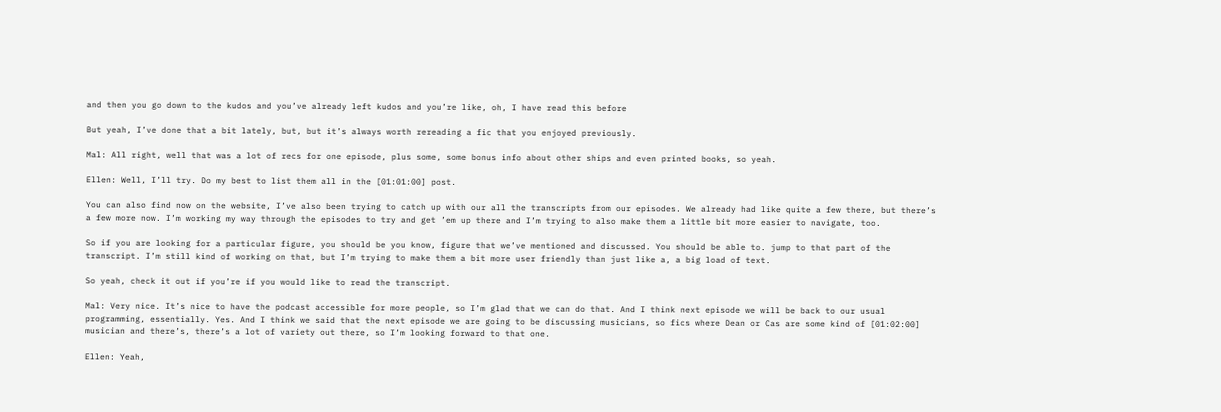and then you go down to the kudos and you’ve already left kudos and you’re like, oh, I have read this before

But yeah, I’ve done that a bit lately, but, but it’s always worth rereading a fic that you enjoyed previously.

Mal: All right, well that was a lot of recs for one episode, plus some, some bonus info about other ships and even printed books, so yeah.

Ellen: Well, I’ll try. Do my best to list them all in the [01:01:00] post.

You can also find now on the website, I’ve also been trying to catch up with our all the transcripts from our episodes. We already had like quite a few there, but there’s a few more now. I’m working my way through the episodes to try and get ’em up there and I’m trying to also make them a little bit more easier to navigate, too.

So if you are looking for a particular figure, you should be you know, figure that we’ve mentioned and discussed. You should be able to. jump to that part of the transcript. I’m still kind of working on that, but I’m trying to make them a bit more user friendly than just like a, a big load of text.

So yeah, check it out if you’re if you would like to read the transcript.

Mal: Very nice. It’s nice to have the podcast accessible for more people, so I’m glad that we can do that. And I think next episode we will be back to our usual programming, essentially. Yes. And I think we said that the next episode we are going to be discussing musicians, so fics where Dean or Cas are some kind of [01:02:00] musician and there’s, there’s a lot of variety out there, so I’m looking forward to that one.

Ellen: Yeah,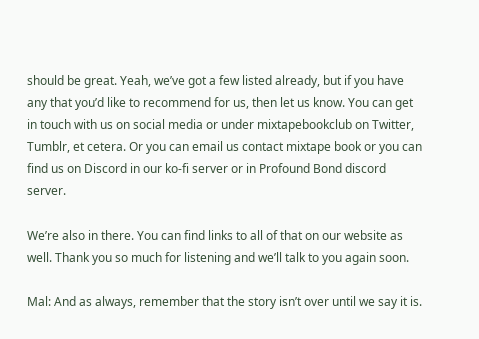should be great. Yeah, we’ve got a few listed already, but if you have any that you’d like to recommend for us, then let us know. You can get in touch with us on social media or under mixtapebookclub on Twitter, Tumblr, et cetera. Or you can email us contact mixtape book or you can find us on Discord in our ko-fi server or in Profound Bond discord server.

We’re also in there. You can find links to all of that on our website as well. Thank you so much for listening and we’ll talk to you again soon.

Mal: And as always, remember that the story isn’t over until we say it is.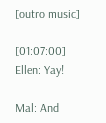[outro music]

[01:07:00] Ellen: Yay!

Mal: And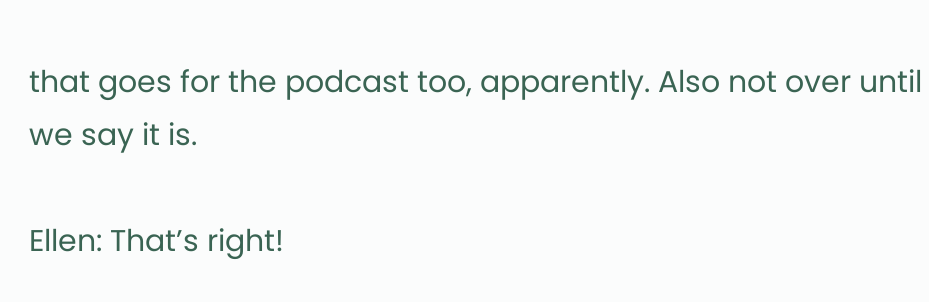that goes for the podcast too, apparently. Also not over until we say it is.

Ellen: That’s right!